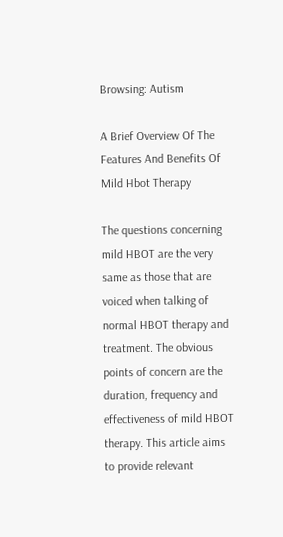Browsing: Autism

A Brief Overview Of The Features And Benefits Of Mild Hbot Therapy

The questions concerning mild HBOT are the very same as those that are voiced when talking of normal HBOT therapy and treatment. The obvious points of concern are the duration, frequency and effectiveness of mild HBOT therapy. This article aims to provide relevant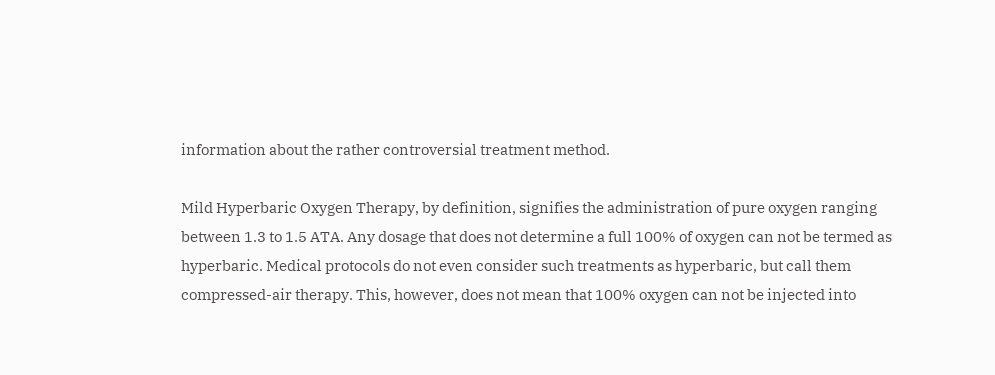information about the rather controversial treatment method.

Mild Hyperbaric Oxygen Therapy, by definition, signifies the administration of pure oxygen ranging between 1.3 to 1.5 ATA. Any dosage that does not determine a full 100% of oxygen can not be termed as hyperbaric. Medical protocols do not even consider such treatments as hyperbaric, but call them compressed-air therapy. This, however, does not mean that 100% oxygen can not be injected into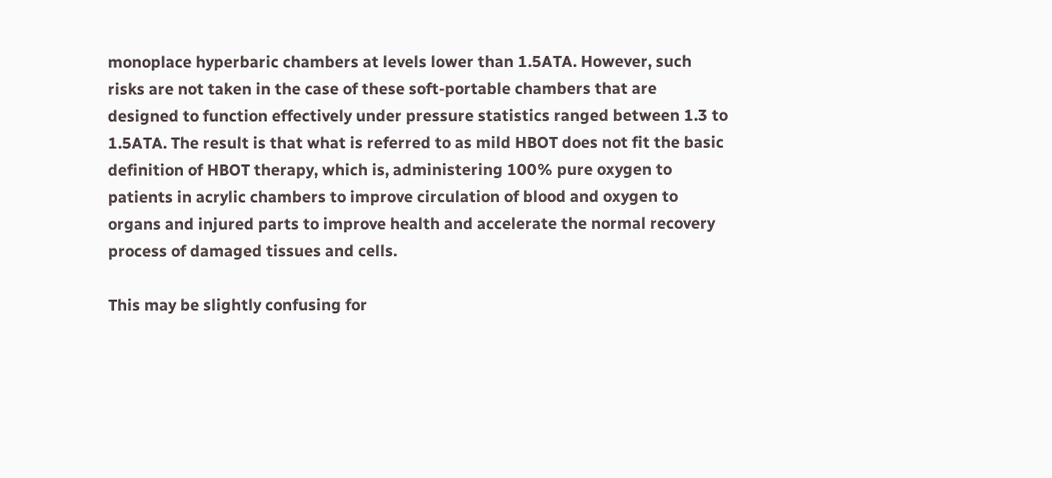monoplace hyperbaric chambers at levels lower than 1.5ATA. However, such risks are not taken in the case of these soft-portable chambers that are designed to function effectively under pressure statistics ranged between 1.3 to 1.5ATA. The result is that what is referred to as mild HBOT does not fit the basic definition of HBOT therapy, which is, administering 100% pure oxygen to patients in acrylic chambers to improve circulation of blood and oxygen to organs and injured parts to improve health and accelerate the normal recovery process of damaged tissues and cells.

This may be slightly confusing for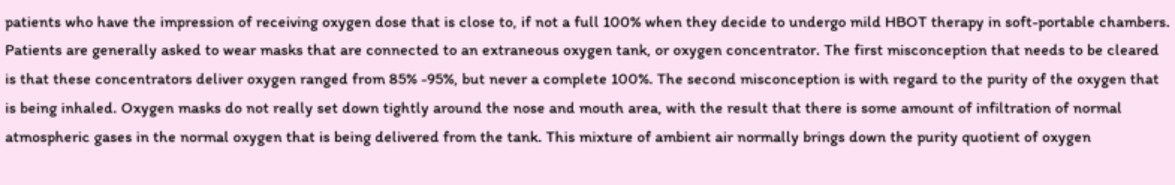patients who have the impression of receiving oxygen dose that is close to, if not a full 100% when they decide to undergo mild HBOT therapy in soft-portable chambers. Patients are generally asked to wear masks that are connected to an extraneous oxygen tank, or oxygen concentrator. The first misconception that needs to be cleared is that these concentrators deliver oxygen ranged from 85% -95%, but never a complete 100%. The second misconception is with regard to the purity of the oxygen that is being inhaled. Oxygen masks do not really set down tightly around the nose and mouth area, with the result that there is some amount of infiltration of normal atmospheric gases in the normal oxygen that is being delivered from the tank. This mixture of ambient air normally brings down the purity quotient of oxygen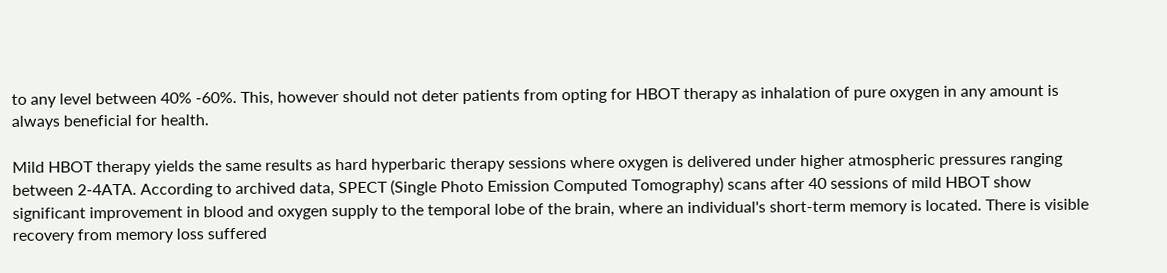to any level between 40% -60%. This, however should not deter patients from opting for HBOT therapy as inhalation of pure oxygen in any amount is always beneficial for health.

Mild HBOT therapy yields the same results as hard hyperbaric therapy sessions where oxygen is delivered under higher atmospheric pressures ranging between 2-4ATA. According to archived data, SPECT (Single Photo Emission Computed Tomography) scans after 40 sessions of mild HBOT show significant improvement in blood and oxygen supply to the temporal lobe of the brain, where an individual's short-term memory is located. There is visible recovery from memory loss suffered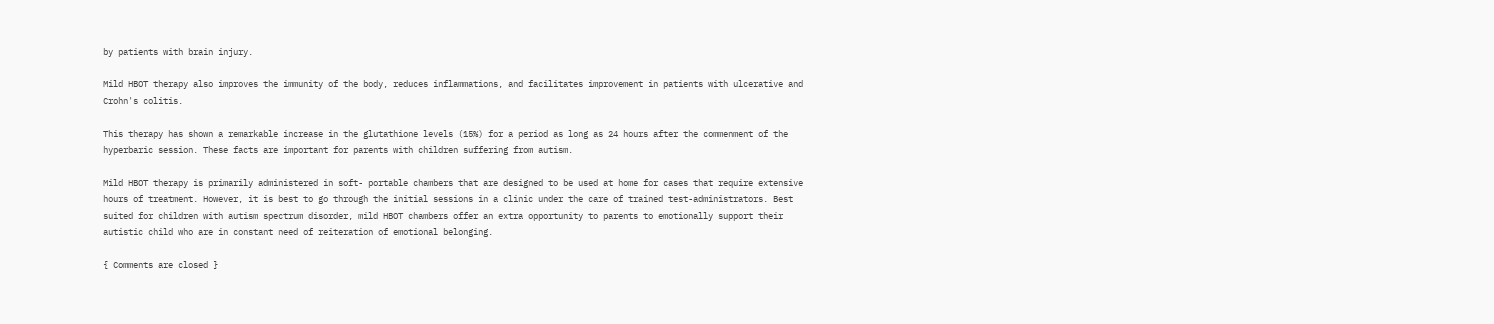by patients with brain injury.

Mild HBOT therapy also improves the immunity of the body, reduces inflammations, and facilitates improvement in patients with ulcerative and Crohn's colitis.

This therapy has shown a remarkable increase in the glutathione levels (15%) for a period as long as 24 hours after the commenment of the hyperbaric session. These facts are important for parents with children suffering from autism.

Mild HBOT therapy is primarily administered in soft- portable chambers that are designed to be used at home for cases that require extensive hours of treatment. However, it is best to go through the initial sessions in a clinic under the care of trained test-administrators. Best suited for children with autism spectrum disorder, mild HBOT chambers offer an extra opportunity to parents to emotionally support their autistic child who are in constant need of reiteration of emotional belonging.

{ Comments are closed }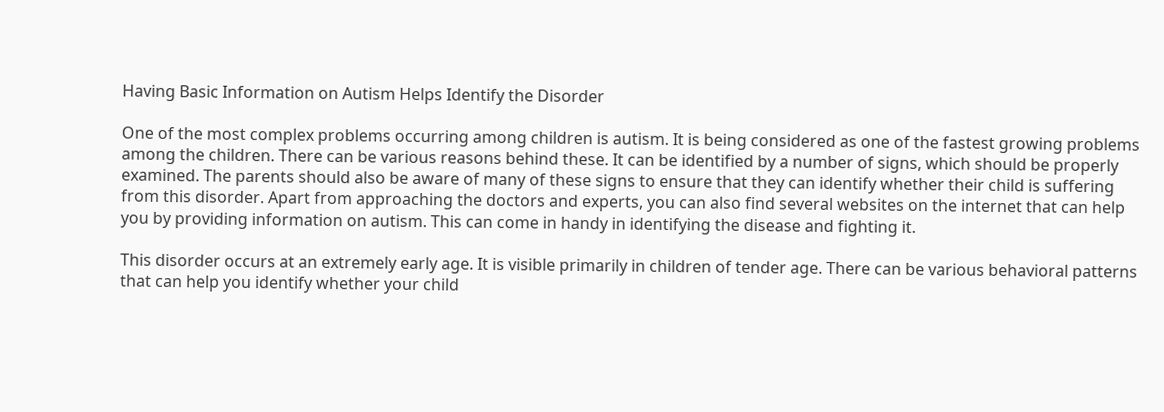Having Basic Information on Autism Helps Identify the Disorder

One of the most complex problems occurring among children is autism. It is being considered as one of the fastest growing problems among the children. There can be various reasons behind these. It can be identified by a number of signs, which should be properly examined. The parents should also be aware of many of these signs to ensure that they can identify whether their child is suffering from this disorder. Apart from approaching the doctors and experts, you can also find several websites on the internet that can help you by providing information on autism. This can come in handy in identifying the disease and fighting it.

This disorder occurs at an extremely early age. It is visible primarily in children of tender age. There can be various behavioral patterns that can help you identify whether your child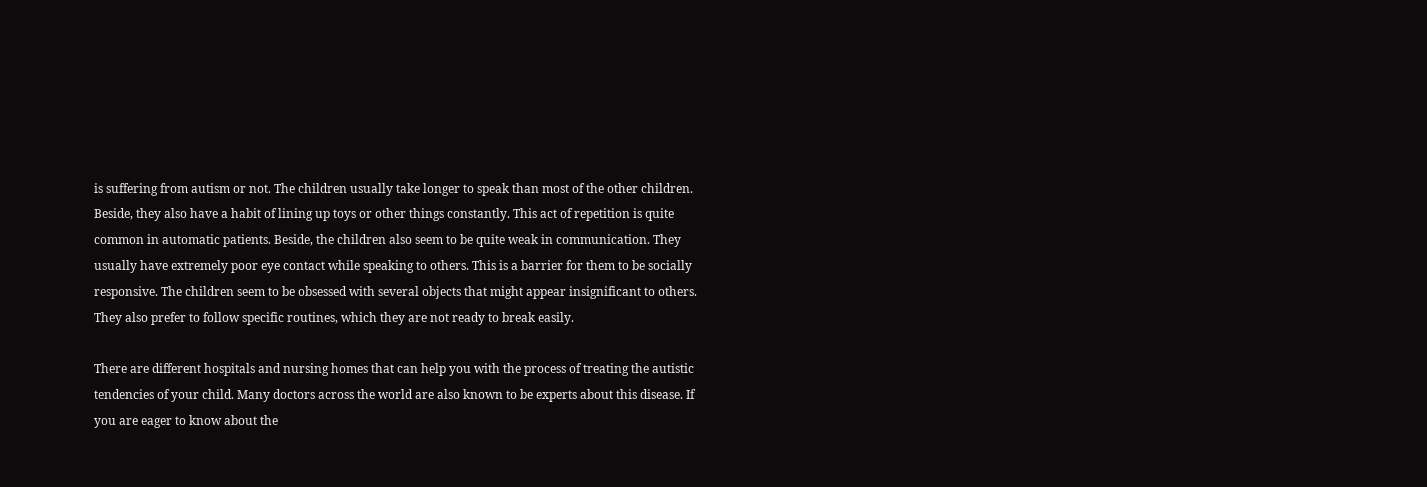is suffering from autism or not. The children usually take longer to speak than most of the other children. Beside, they also have a habit of lining up toys or other things constantly. This act of repetition is quite common in automatic patients. Beside, the children also seem to be quite weak in communication. They usually have extremely poor eye contact while speaking to others. This is a barrier for them to be socially responsive. The children seem to be obsessed with several objects that might appear insignificant to others. They also prefer to follow specific routines, which they are not ready to break easily.

There are different hospitals and nursing homes that can help you with the process of treating the autistic tendencies of your child. Many doctors across the world are also known to be experts about this disease. If you are eager to know about the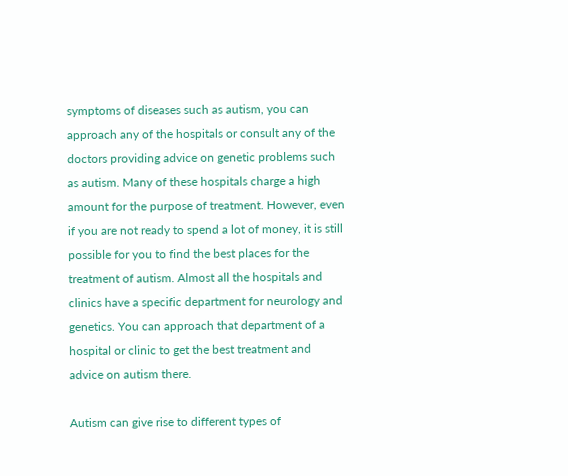symptoms of diseases such as autism, you can approach any of the hospitals or consult any of the doctors providing advice on genetic problems such as autism. Many of these hospitals charge a high amount for the purpose of treatment. However, even if you are not ready to spend a lot of money, it is still possible for you to find the best places for the treatment of autism. Almost all the hospitals and clinics have a specific department for neurology and genetics. You can approach that department of a hospital or clinic to get the best treatment and advice on autism there.

Autism can give rise to different types of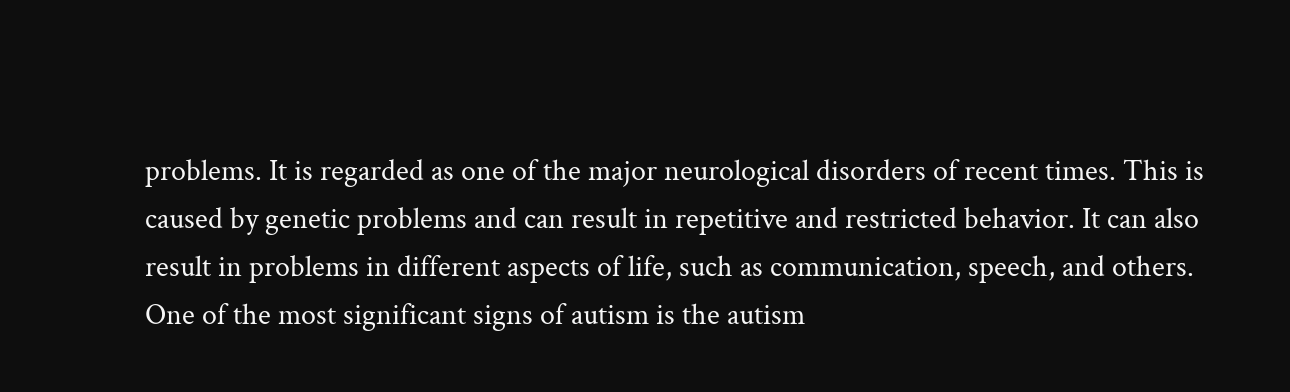problems. It is regarded as one of the major neurological disorders of recent times. This is caused by genetic problems and can result in repetitive and restricted behavior. It can also result in problems in different aspects of life, such as communication, speech, and others. One of the most significant signs of autism is the autism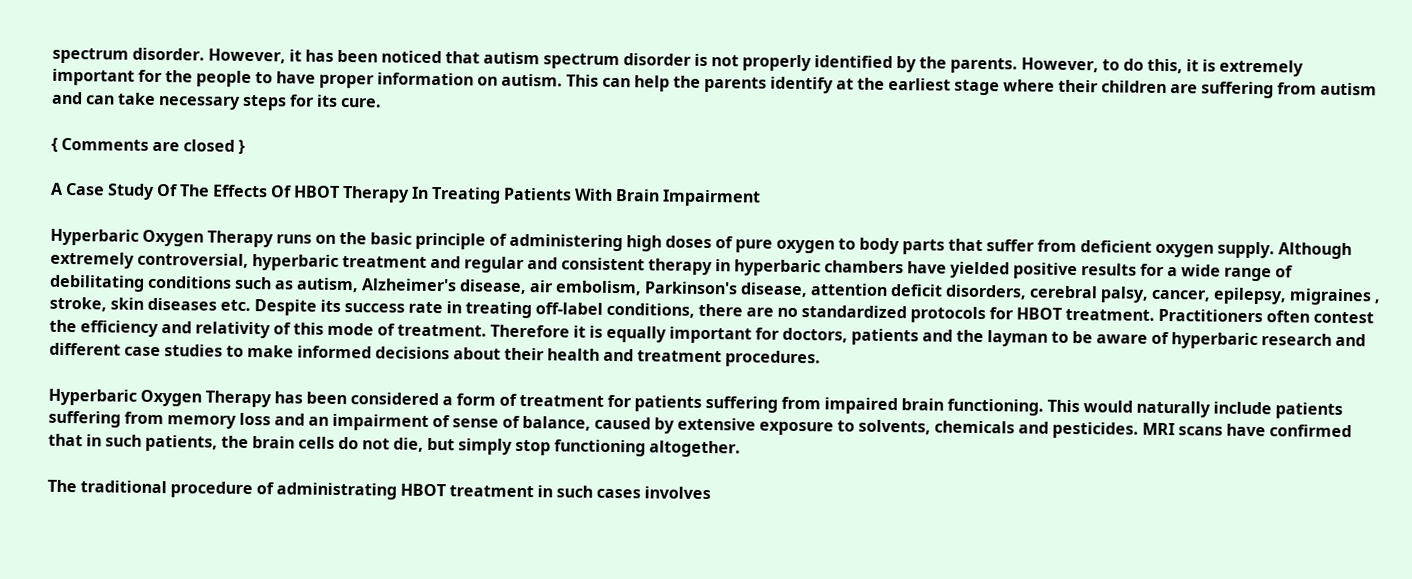spectrum disorder. However, it has been noticed that autism spectrum disorder is not properly identified by the parents. However, to do this, it is extremely important for the people to have proper information on autism. This can help the parents identify at the earliest stage where their children are suffering from autism and can take necessary steps for its cure.

{ Comments are closed }

A Case Study Of The Effects Of HBOT Therapy In Treating Patients With Brain Impairment

Hyperbaric Oxygen Therapy runs on the basic principle of administering high doses of pure oxygen to body parts that suffer from deficient oxygen supply. Although extremely controversial, hyperbaric treatment and regular and consistent therapy in hyperbaric chambers have yielded positive results for a wide range of debilitating conditions such as autism, Alzheimer's disease, air embolism, Parkinson's disease, attention deficit disorders, cerebral palsy, cancer, epilepsy, migraines , stroke, skin diseases etc. Despite its success rate in treating off-label conditions, there are no standardized protocols for HBOT treatment. Practitioners often contest the efficiency and relativity of this mode of treatment. Therefore it is equally important for doctors, patients and the layman to be aware of hyperbaric research and different case studies to make informed decisions about their health and treatment procedures.

Hyperbaric Oxygen Therapy has been considered a form of treatment for patients suffering from impaired brain functioning. This would naturally include patients suffering from memory loss and an impairment of sense of balance, caused by extensive exposure to solvents, chemicals and pesticides. MRI scans have confirmed that in such patients, the brain cells do not die, but simply stop functioning altogether.

The traditional procedure of administrating HBOT treatment in such cases involves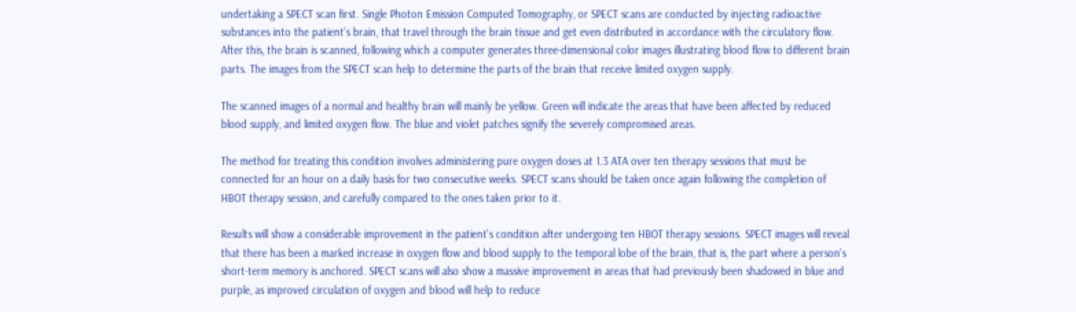undertaking a SPECT scan first. Single Photon Emission Computed Tomography, or SPECT scans are conducted by injecting radioactive substances into the patient's brain, that travel through the brain tissue and get even distributed in accordance with the circulatory flow. After this, the brain is scanned, following which a computer generates three-dimensional color images illustrating blood flow to different brain parts. The images from the SPECT scan help to determine the parts of the brain that receive limited oxygen supply.

The scanned images of a normal and healthy brain will mainly be yellow. Green will indicate the areas that have been affected by reduced blood supply, and limited oxygen flow. The blue and violet patches signify the severely compromised areas.

The method for treating this condition involves administering pure oxygen doses at 1.3 ATA over ten therapy sessions that must be connected for an hour on a daily basis for two consecutive weeks. SPECT scans should be taken once again following the completion of HBOT therapy session, and carefully compared to the ones taken prior to it.

Results will show a considerable improvement in the patient's condition after undergoing ten HBOT therapy sessions. SPECT images will reveal that there has been a marked increase in oxygen flow and blood supply to the temporal lobe of the brain, that is, the part where a person's short-term memory is anchored. SPECT scans will also show a massive improvement in areas that had previously been shadowed in blue and purple, as improved circulation of oxygen and blood will help to reduce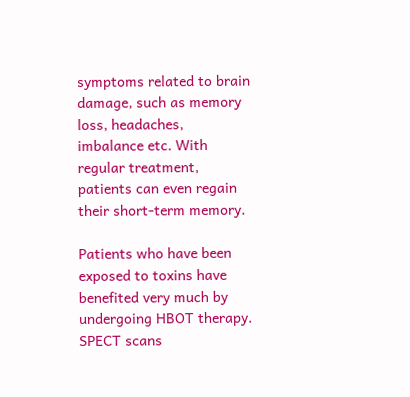symptoms related to brain damage, such as memory loss, headaches, imbalance etc. With regular treatment, patients can even regain their short-term memory.

Patients who have been exposed to toxins have benefited very much by undergoing HBOT therapy. SPECT scans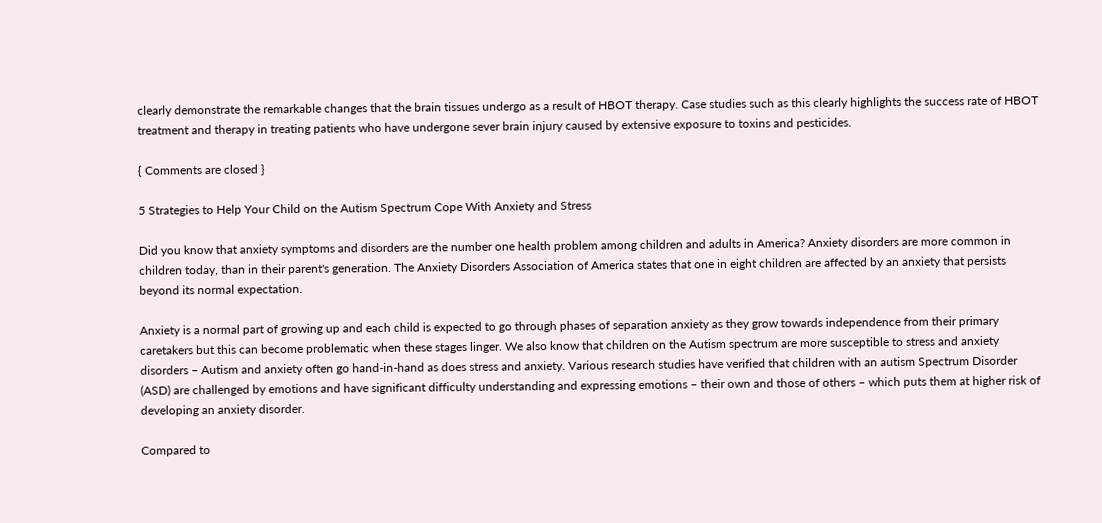clearly demonstrate the remarkable changes that the brain tissues undergo as a result of HBOT therapy. Case studies such as this clearly highlights the success rate of HBOT treatment and therapy in treating patients who have undergone sever brain injury caused by extensive exposure to toxins and pesticides.

{ Comments are closed }

5 Strategies to Help Your Child on the Autism Spectrum Cope With Anxiety and Stress

Did you know that anxiety symptoms and disorders are the number one health problem among children and adults in America? Anxiety disorders are more common in children today, than in their parent's generation. The Anxiety Disorders Association of America states that one in eight children are affected by an anxiety that persists beyond its normal expectation.

Anxiety is a normal part of growing up and each child is expected to go through phases of separation anxiety as they grow towards independence from their primary caretakers but this can become problematic when these stages linger. We also know that children on the Autism spectrum are more susceptible to stress and anxiety disorders – Autism and anxiety often go hand-in-hand as does stress and anxiety. Various research studies have verified that children with an autism Spectrum Disorder (ASD) are challenged by emotions and have significant difficulty understanding and expressing emotions – their own and those of others – which puts them at higher risk of developing an anxiety disorder.

Compared to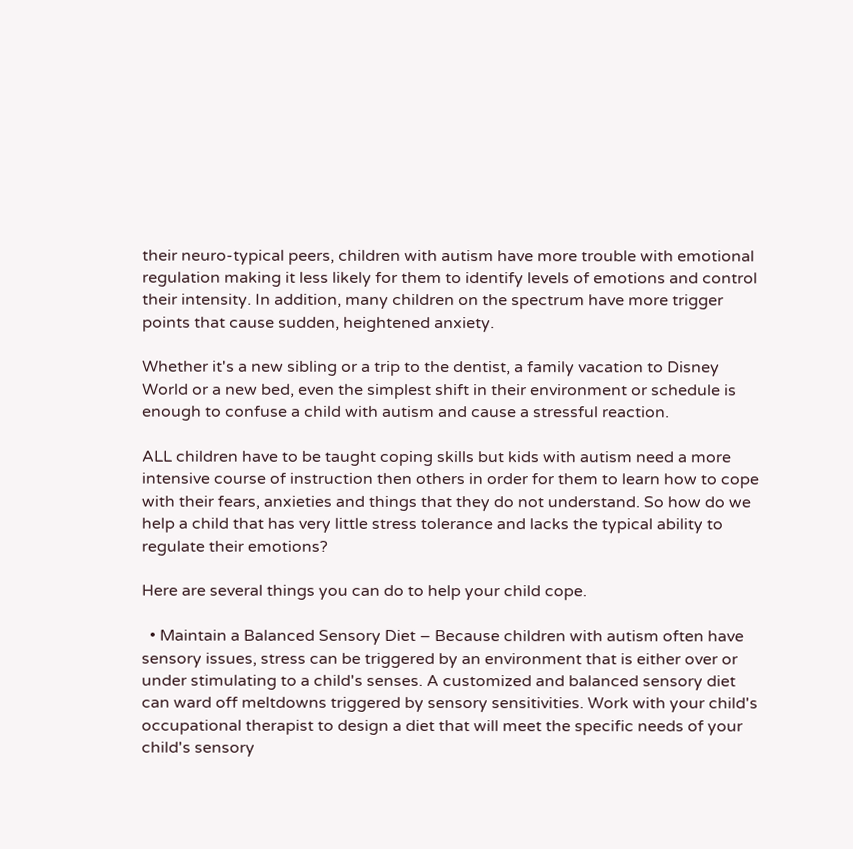their neuro-typical peers, children with autism have more trouble with emotional regulation making it less likely for them to identify levels of emotions and control their intensity. In addition, many children on the spectrum have more trigger points that cause sudden, heightened anxiety.

Whether it's a new sibling or a trip to the dentist, a family vacation to Disney World or a new bed, even the simplest shift in their environment or schedule is enough to confuse a child with autism and cause a stressful reaction.

ALL children have to be taught coping skills but kids with autism need a more intensive course of instruction then others in order for them to learn how to cope with their fears, anxieties and things that they do not understand. So how do we help a child that has very little stress tolerance and lacks the typical ability to regulate their emotions?

Here are several things you can do to help your child cope.

  • Maintain a Balanced Sensory Diet – Because children with autism often have sensory issues, stress can be triggered by an environment that is either over or under stimulating to a child's senses. A customized and balanced sensory diet can ward off meltdowns triggered by sensory sensitivities. Work with your child's occupational therapist to design a diet that will meet the specific needs of your child's sensory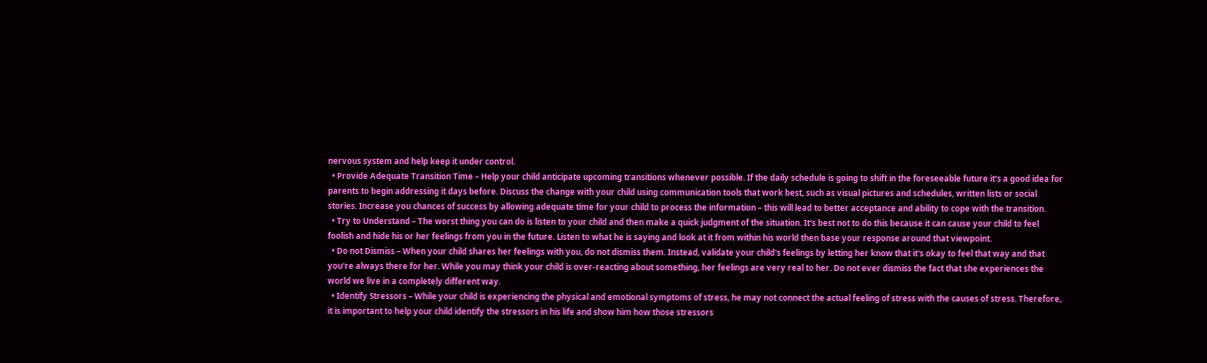nervous system and help keep it under control.
  • Provide Adequate Transition Time – Help your child anticipate upcoming transitions whenever possible. If the daily schedule is going to shift in the foreseeable future it's a good idea for parents to begin addressing it days before. Discuss the change with your child using communication tools that work best, such as visual pictures and schedules, written lists or social stories. Increase you chances of success by allowing adequate time for your child to process the information – this will lead to better acceptance and ability to cope with the transition.
  • Try to Understand – The worst thing you can do is listen to your child and then make a quick judgment of the situation. It's best not to do this because it can cause your child to feel foolish and hide his or her feelings from you in the future. Listen to what he is saying and look at it from within his world then base your response around that viewpoint.
  • Do not Dismiss – When your child shares her feelings with you, do not dismiss them. Instead, validate your child's feelings by letting her know that it's okay to feel that way and that you're always there for her. While you may think your child is over-reacting about something, her feelings are very real to her. Do not ever dismiss the fact that she experiences the world we live in a completely different way.
  • Identify Stressors – While your child is experiencing the physical and emotional symptoms of stress, he may not connect the actual feeling of stress with the causes of stress. Therefore, it is important to help your child identify the stressors in his life and show him how those stressors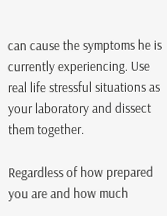can cause the symptoms he is currently experiencing. Use real life stressful situations as your laboratory and dissect them together.

Regardless of how prepared you are and how much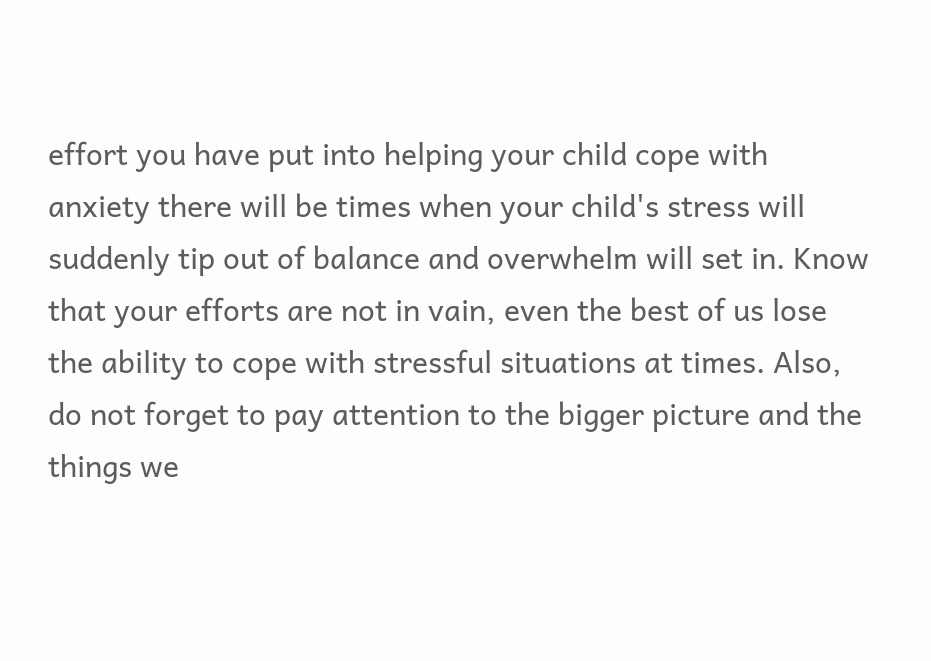effort you have put into helping your child cope with anxiety there will be times when your child's stress will suddenly tip out of balance and overwhelm will set in. Know that your efforts are not in vain, even the best of us lose the ability to cope with stressful situations at times. Also, do not forget to pay attention to the bigger picture and the things we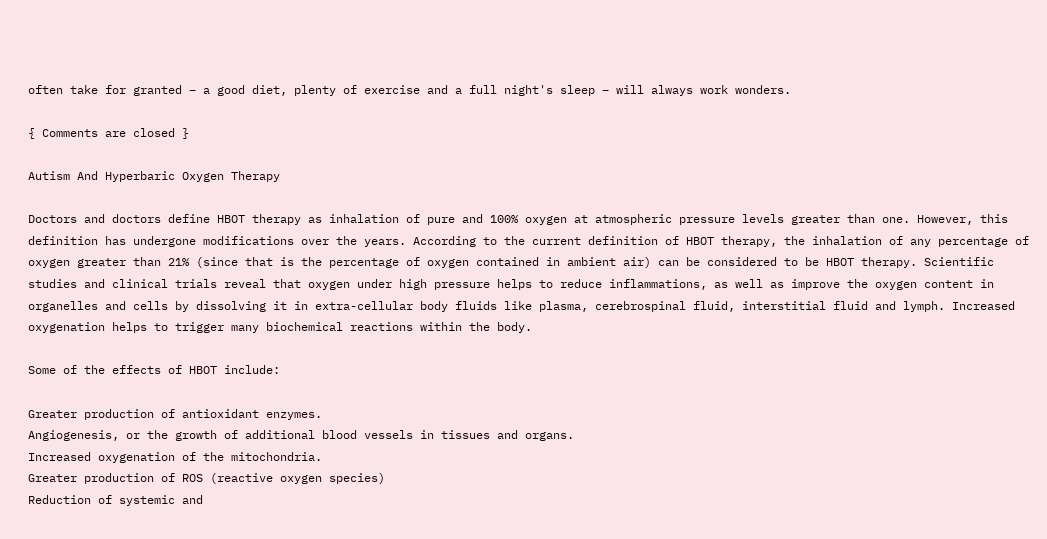often take for granted – a good diet, plenty of exercise and a full night's sleep – will always work wonders.

{ Comments are closed }

Autism And Hyperbaric Oxygen Therapy

Doctors and doctors define HBOT therapy as inhalation of pure and 100% oxygen at atmospheric pressure levels greater than one. However, this definition has undergone modifications over the years. According to the current definition of HBOT therapy, the inhalation of any percentage of oxygen greater than 21% (since that is the percentage of oxygen contained in ambient air) can be considered to be HBOT therapy. Scientific studies and clinical trials reveal that oxygen under high pressure helps to reduce inflammations, as well as improve the oxygen content in organelles and cells by dissolving it in extra-cellular body fluids like plasma, cerebrospinal fluid, interstitial fluid and lymph. Increased oxygenation helps to trigger many biochemical reactions within the body.

Some of the effects of HBOT include:

Greater production of antioxidant enzymes.
Angiogenesis, or the growth of additional blood vessels in tissues and organs.
Increased oxygenation of the mitochondria.
Greater production of ROS (reactive oxygen species)
Reduction of systemic and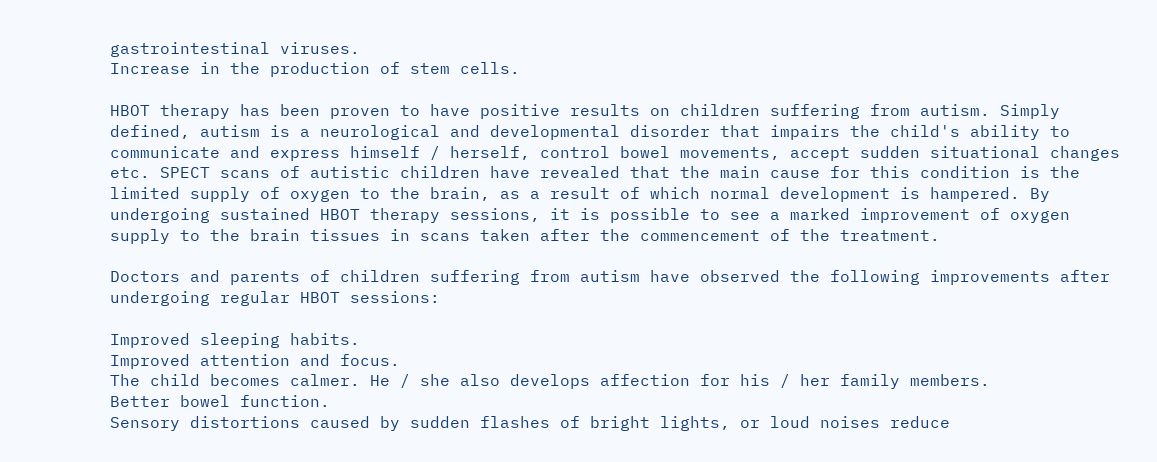gastrointestinal viruses.
Increase in the production of stem cells.

HBOT therapy has been proven to have positive results on children suffering from autism. Simply defined, autism is a neurological and developmental disorder that impairs the child's ability to communicate and express himself / herself, control bowel movements, accept sudden situational changes etc. SPECT scans of autistic children have revealed that the main cause for this condition is the limited supply of oxygen to the brain, as a result of which normal development is hampered. By undergoing sustained HBOT therapy sessions, it is possible to see a marked improvement of oxygen supply to the brain tissues in scans taken after the commencement of the treatment.

Doctors and parents of children suffering from autism have observed the following improvements after undergoing regular HBOT sessions:

Improved sleeping habits.
Improved attention and focus.
The child becomes calmer. He / she also develops affection for his / her family members.
Better bowel function.
Sensory distortions caused by sudden flashes of bright lights, or loud noises reduce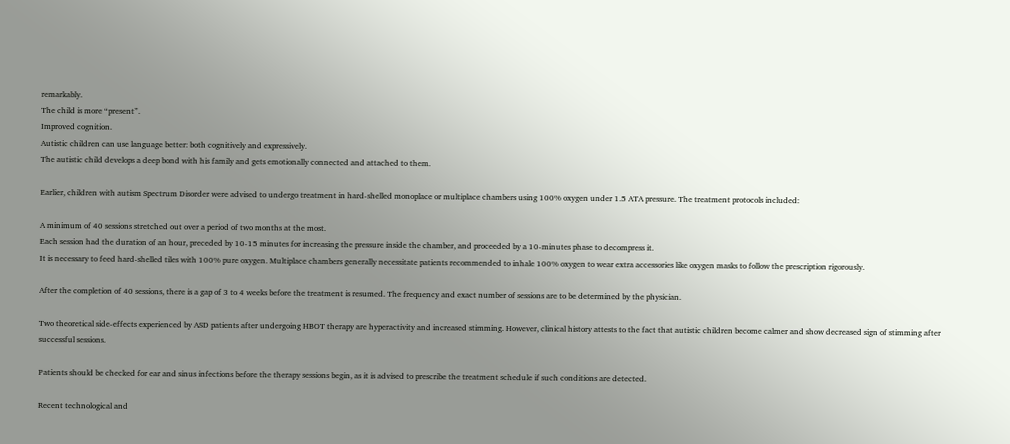remarkably.
The child is more “present”.
Improved cognition.
Autistic children can use language better: both cognitively and expressively.
The autistic child develops a deep bond with his family and gets emotionally connected and attached to them.

Earlier, children with autism Spectrum Disorder were advised to undergo treatment in hard-shelled monoplace or multiplace chambers using 100% oxygen under 1.5 ATA pressure. The treatment protocols included:

A minimum of 40 sessions stretched out over a period of two months at the most.
Each session had the duration of an hour, preceded by 10-15 minutes for increasing the pressure inside the chamber, and proceeded by a 10-minutes phase to decompress it.
It is necessary to feed hard-shelled tiles with 100% pure oxygen. Multiplace chambers generally necessitate patients recommended to inhale 100% oxygen to wear extra accessories like oxygen masks to follow the prescription rigorously.

After the completion of 40 sessions, there is a gap of 3 to 4 weeks before the treatment is resumed. The frequency and exact number of sessions are to be determined by the physician.

Two theoretical side-effects experienced by ASD patients after undergoing HBOT therapy are hyperactivity and increased stimming. However, clinical history attests to the fact that autistic children become calmer and show decreased sign of stimming after successful sessions.

Patients should be checked for ear and sinus infections before the therapy sessions begin, as it is advised to prescribe the treatment schedule if such conditions are detected.

Recent technological and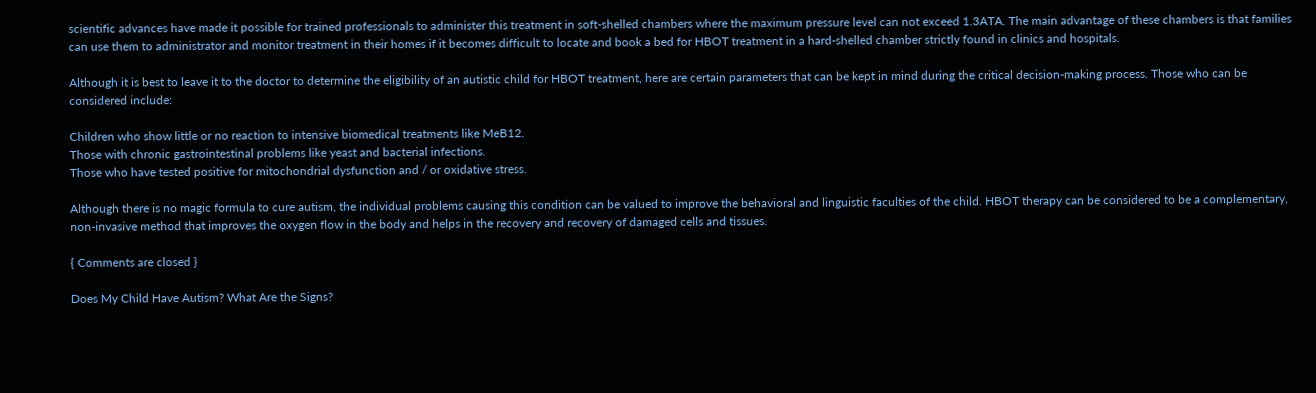scientific advances have made it possible for trained professionals to administer this treatment in soft-shelled chambers where the maximum pressure level can not exceed 1.3ATA. The main advantage of these chambers is that families can use them to administrator and monitor treatment in their homes if it becomes difficult to locate and book a bed for HBOT treatment in a hard-shelled chamber strictly found in clinics and hospitals.

Although it is best to leave it to the doctor to determine the eligibility of an autistic child for HBOT treatment, here are certain parameters that can be kept in mind during the critical decision-making process. Those who can be considered include:

Children who show little or no reaction to intensive biomedical treatments like MeB12.
Those with chronic gastrointestinal problems like yeast and bacterial infections.
Those who have tested positive for mitochondrial dysfunction and / or oxidative stress.

Although there is no magic formula to cure autism, the individual problems causing this condition can be valued to improve the behavioral and linguistic faculties of the child. HBOT therapy can be considered to be a complementary, non-invasive method that improves the oxygen flow in the body and helps in the recovery and recovery of damaged cells and tissues.

{ Comments are closed }

Does My Child Have Autism? What Are the Signs?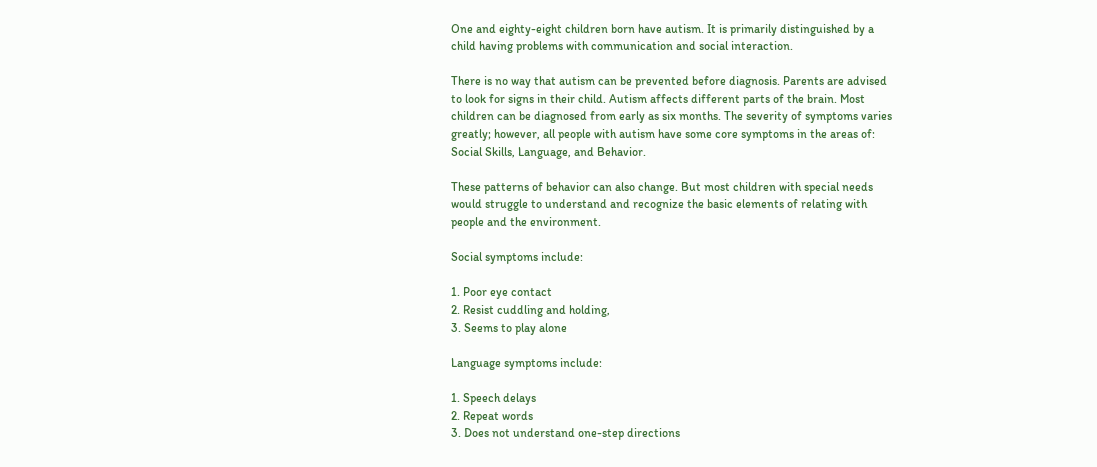One and eighty-eight children born have autism. It is primarily distinguished by a child having problems with communication and social interaction.

There is no way that autism can be prevented before diagnosis. Parents are advised to look for signs in their child. Autism affects different parts of the brain. Most children can be diagnosed from early as six months. The severity of symptoms varies greatly; however, all people with autism have some core symptoms in the areas of: Social Skills, Language, and Behavior.

These patterns of behavior can also change. But most children with special needs would struggle to understand and recognize the basic elements of relating with people and the environment.

Social symptoms include:

1. Poor eye contact
2. Resist cuddling and holding,
3. Seems to play alone

Language symptoms include:

1. Speech delays
2. Repeat words
3. Does not understand one-step directions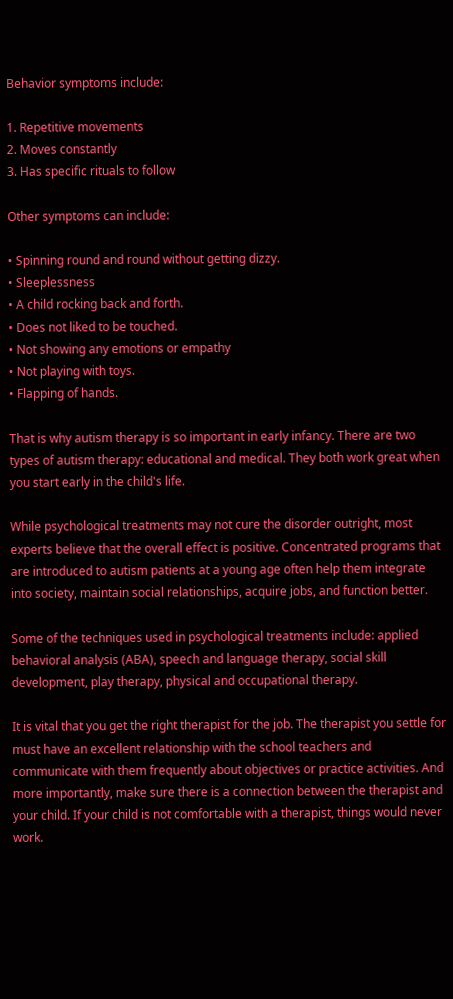Behavior symptoms include:

1. Repetitive movements
2. Moves constantly
3. Has specific rituals to follow

Other symptoms can include:

• Spinning round and round without getting dizzy.
• Sleeplessness
• A child rocking back and forth.
• Does not liked to be touched.
• Not showing any emotions or empathy
• Not playing with toys.
• Flapping of hands.

That is why autism therapy is so important in early infancy. There are two types of autism therapy: educational and medical. They both work great when you start early in the child's life.

While psychological treatments may not cure the disorder outright, most experts believe that the overall effect is positive. Concentrated programs that are introduced to autism patients at a young age often help them integrate into society, maintain social relationships, acquire jobs, and function better.

Some of the techniques used in psychological treatments include: applied behavioral analysis (ABA), speech and language therapy, social skill development, play therapy, physical and occupational therapy.

It is vital that you get the right therapist for the job. The therapist you settle for must have an excellent relationship with the school teachers and communicate with them frequently about objectives or practice activities. And more importantly, make sure there is a connection between the therapist and your child. If your child is not comfortable with a therapist, things would never work.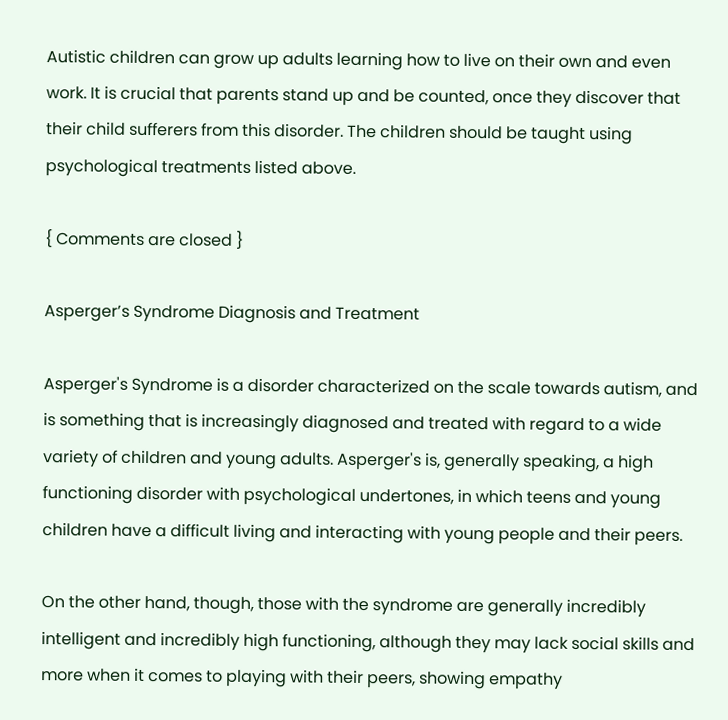Autistic children can grow up adults learning how to live on their own and even work. It is crucial that parents stand up and be counted, once they discover that their child sufferers from this disorder. The children should be taught using psychological treatments listed above.

{ Comments are closed }

Asperger’s Syndrome Diagnosis and Treatment

Asperger's Syndrome is a disorder characterized on the scale towards autism, and is something that is increasingly diagnosed and treated with regard to a wide variety of children and young adults. Asperger's is, generally speaking, a high functioning disorder with psychological undertones, in which teens and young children have a difficult living and interacting with young people and their peers.

On the other hand, though, those with the syndrome are generally incredibly intelligent and incredibly high functioning, although they may lack social skills and more when it comes to playing with their peers, showing empathy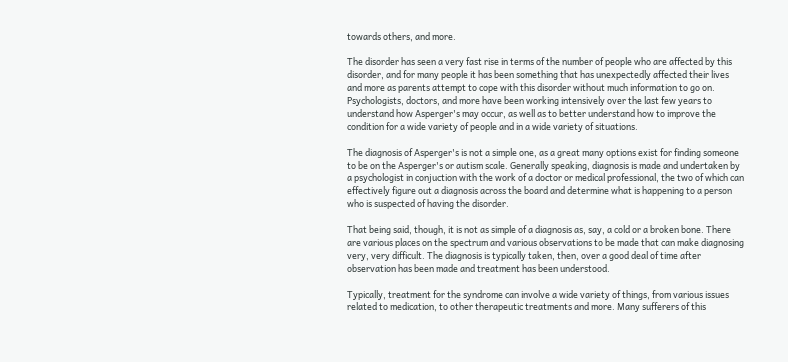towards others, and more.

The disorder has seen a very fast rise in terms of the number of people who are affected by this disorder, and for many people it has been something that has unexpectedly affected their lives and more as parents attempt to cope with this disorder without much information to go on. Psychologists, doctors, and more have been working intensively over the last few years to understand how Asperger's may occur, as well as to better understand how to improve the condition for a wide variety of people and in a wide variety of situations.

The diagnosis of Asperger's is not a simple one, as a great many options exist for finding someone to be on the Asperger's or autism scale. Generally speaking, diagnosis is made and undertaken by a psychologist in conjuction with the work of a doctor or medical professional, the two of which can effectively figure out a diagnosis across the board and determine what is happening to a person who is suspected of having the disorder.

That being said, though, it is not as simple of a diagnosis as, say, a cold or a broken bone. There are various places on the spectrum and various observations to be made that can make diagnosing very, very difficult. The diagnosis is typically taken, then, over a good deal of time after observation has been made and treatment has been understood.

Typically, treatment for the syndrome can involve a wide variety of things, from various issues related to medication, to other therapeutic treatments and more. Many sufferers of this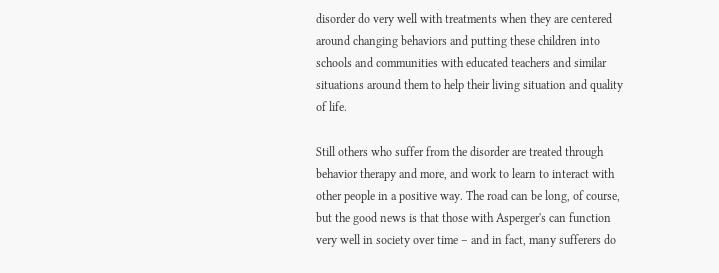disorder do very well with treatments when they are centered around changing behaviors and putting these children into schools and communities with educated teachers and similar situations around them to help their living situation and quality of life.

Still others who suffer from the disorder are treated through behavior therapy and more, and work to learn to interact with other people in a positive way. The road can be long, of course, but the good news is that those with Asperger's can function very well in society over time – and in fact, many sufferers do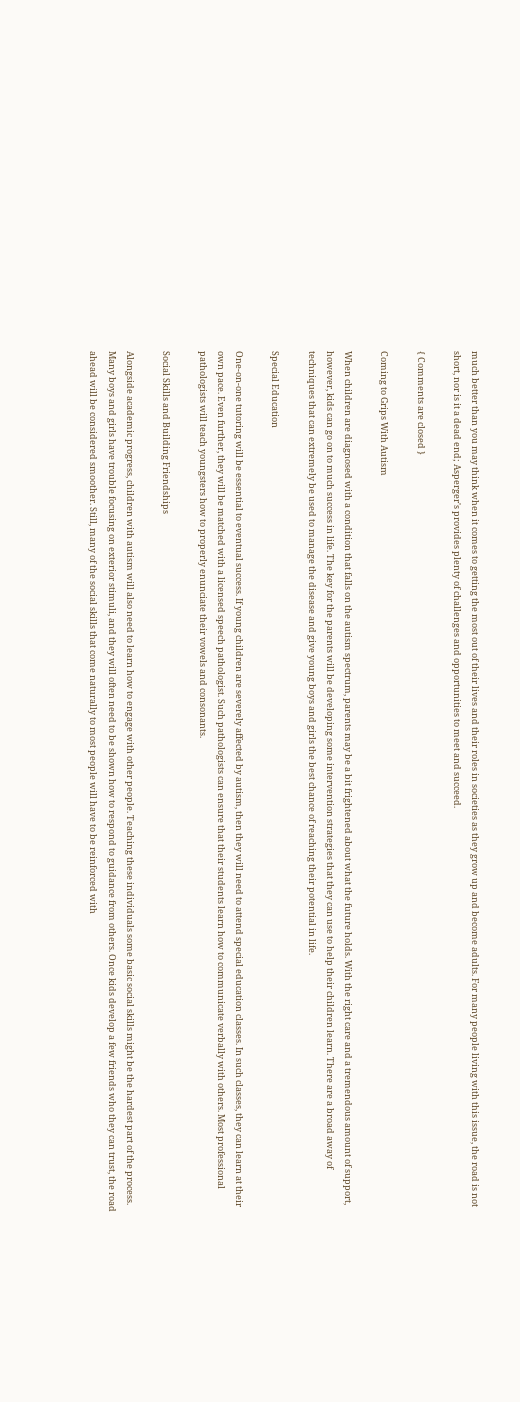much better than you may think when it comes to getting the most out of their lives and their roles in societies as they grow up and become adults. For many people living with this issue, the road is not short, nor is it a dead end; Asperger's provides plenty of challenges and opportunities to meet and succeed.

{ Comments are closed }

Coming to Grips With Autism

When children are diagnosed with a condition that falls on the autism spectrum, parents may be a bit frightened about what the future holds. With the right care and a tremendous amount of support, however, kids can go on to much success in life. The key for the parents will be developing some intervention strategies that they can use to help their children learn. There are a broad away of techniques that can extremely be used to manage the disease and give young boys and girls the best chance of reaching their potential in life.

Special Education

One-on-one tutoring will be essential to eventual success. If young children are severely affected by autism, then they will need to attend special education classes. In such classes, they can learn at their own pace. Even further, they will be matched with a licensed speech pathologist. Such pathologists can ensure that their students learn how to communicate verbally with others. Most professional pathologists will teach youngsters how to properly enunciate their vowels and consonants.

Social Skills and Building Friendships

Alongside academic progress, children with autism will also need to learn how to engage with other people. Teaching these individuals some basic social skills might be the hardest part of the process. Many boys and girls have trouble focusing on exterior stimuli, and they will often need to be shown how to respond to guidance from others. Once kids develop a few friends who they can trust, the road ahead will be considered smoother. Still, many of the social skills that come naturally to most people will have to be reinforced with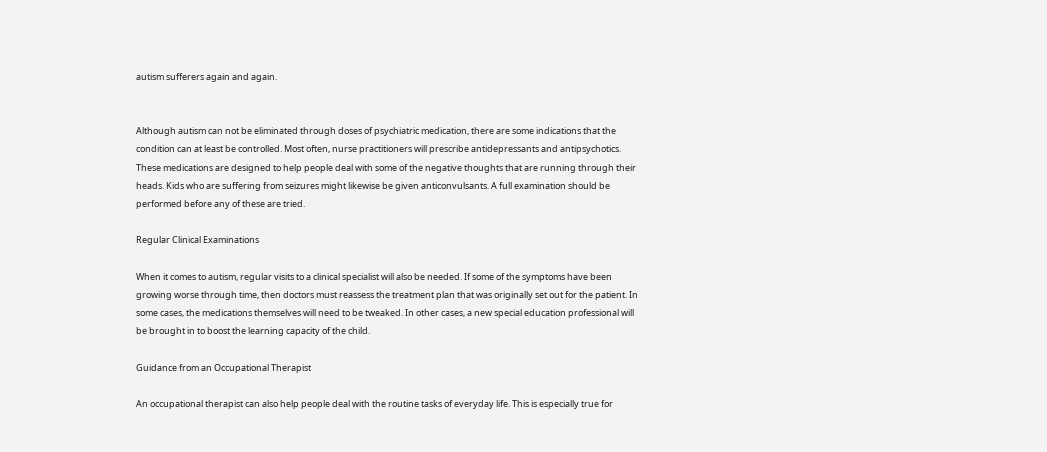autism sufferers again and again.


Although autism can not be eliminated through doses of psychiatric medication, there are some indications that the condition can at least be controlled. Most often, nurse practitioners will prescribe antidepressants and antipsychotics. These medications are designed to help people deal with some of the negative thoughts that are running through their heads. Kids who are suffering from seizures might likewise be given anticonvulsants. A full examination should be performed before any of these are tried.

Regular Clinical Examinations

When it comes to autism, regular visits to a clinical specialist will also be needed. If some of the symptoms have been growing worse through time, then doctors must reassess the treatment plan that was originally set out for the patient. In some cases, the medications themselves will need to be tweaked. In other cases, a new special education professional will be brought in to boost the learning capacity of the child.

Guidance from an Occupational Therapist

An occupational therapist can also help people deal with the routine tasks of everyday life. This is especially true for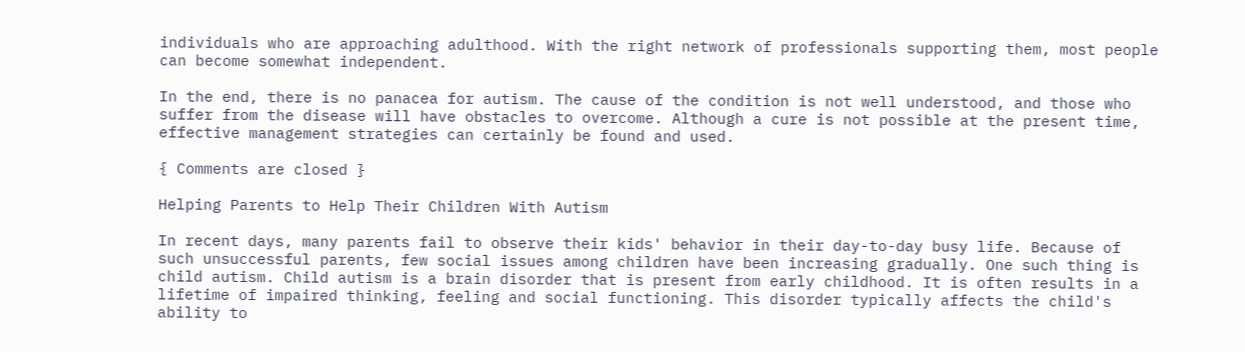individuals who are approaching adulthood. With the right network of professionals supporting them, most people can become somewhat independent.

In the end, there is no panacea for autism. The cause of the condition is not well understood, and those who suffer from the disease will have obstacles to overcome. Although a cure is not possible at the present time, effective management strategies can certainly be found and used.

{ Comments are closed }

Helping Parents to Help Their Children With Autism

In recent days, many parents fail to observe their kids' behavior in their day-to-day busy life. Because of such unsuccessful parents, few social issues among children have been increasing gradually. One such thing is child autism. Child autism is a brain disorder that is present from early childhood. It is often results in a lifetime of impaired thinking, feeling and social functioning. This disorder typically affects the child's ability to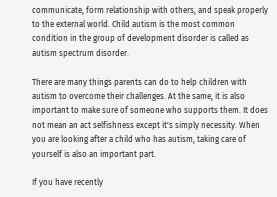communicate, form relationship with others, and speak properly to the external world. Child autism is the most common condition in the group of development disorder is called as autism spectrum disorder.

There are many things parents can do to help children with autism to overcome their challenges. At the same, it is also important to make sure of someone who supports them. It does not mean an act selfishness except it's simply necessity. When you are looking after a child who has autism, taking care of yourself is also an important part.

If you have recently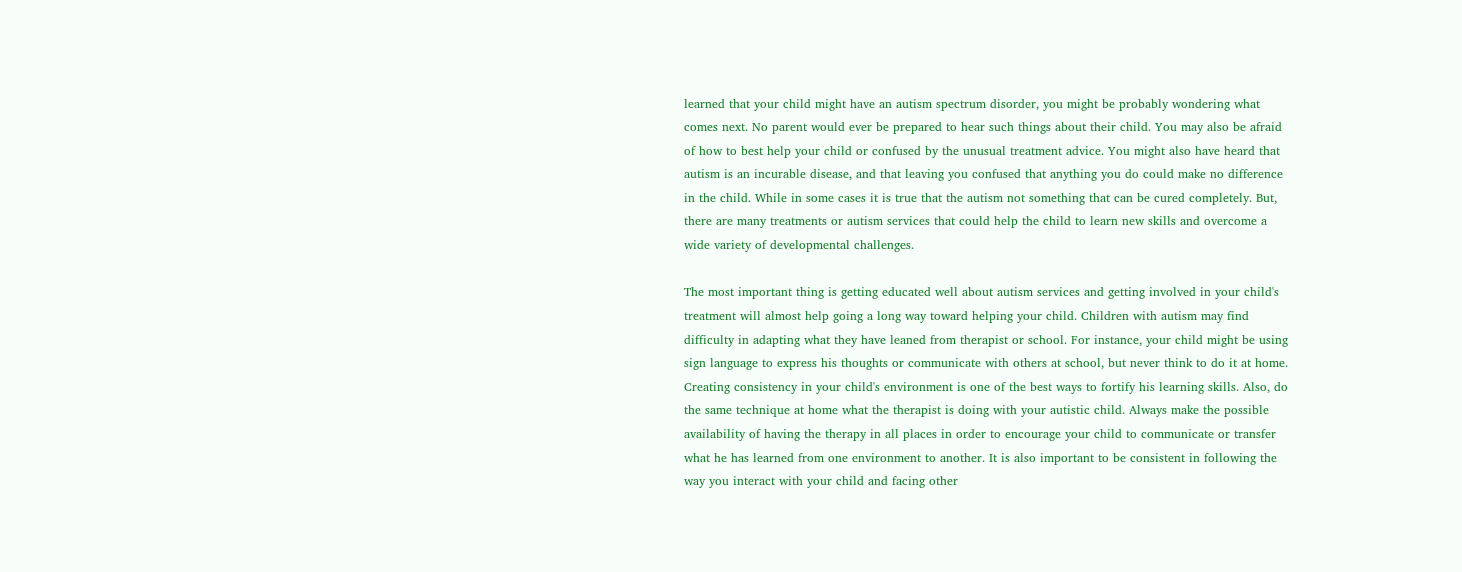learned that your child might have an autism spectrum disorder, you might be probably wondering what comes next. No parent would ever be prepared to hear such things about their child. You may also be afraid of how to best help your child or confused by the unusual treatment advice. You might also have heard that autism is an incurable disease, and that leaving you confused that anything you do could make no difference in the child. While in some cases it is true that the autism not something that can be cured completely. But, there are many treatments or autism services that could help the child to learn new skills and overcome a wide variety of developmental challenges.

The most important thing is getting educated well about autism services and getting involved in your child's treatment will almost help going a long way toward helping your child. Children with autism may find difficulty in adapting what they have leaned from therapist or school. For instance, your child might be using sign language to express his thoughts or communicate with others at school, but never think to do it at home. Creating consistency in your child's environment is one of the best ways to fortify his learning skills. Also, do the same technique at home what the therapist is doing with your autistic child. Always make the possible availability of having the therapy in all places in order to encourage your child to communicate or transfer what he has learned from one environment to another. It is also important to be consistent in following the way you interact with your child and facing other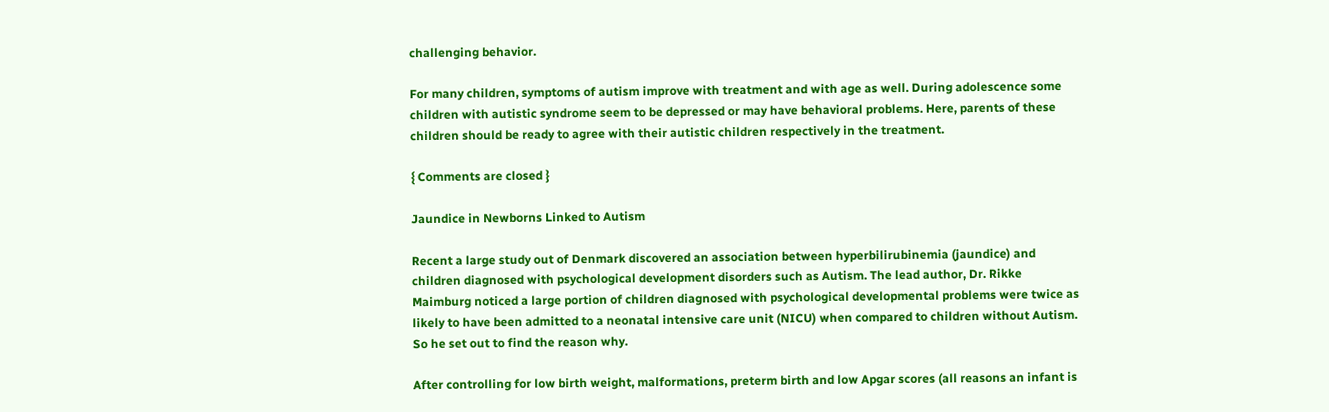challenging behavior.

For many children, symptoms of autism improve with treatment and with age as well. During adolescence some children with autistic syndrome seem to be depressed or may have behavioral problems. Here, parents of these children should be ready to agree with their autistic children respectively in the treatment.

{ Comments are closed }

Jaundice in Newborns Linked to Autism

Recent a large study out of Denmark discovered an association between hyperbilirubinemia (jaundice) and children diagnosed with psychological development disorders such as Autism. The lead author, Dr. Rikke Maimburg noticed a large portion of children diagnosed with psychological developmental problems were twice as likely to have been admitted to a neonatal intensive care unit (NICU) when compared to children without Autism. So he set out to find the reason why.

After controlling for low birth weight, malformations, preterm birth and low Apgar scores (all reasons an infant is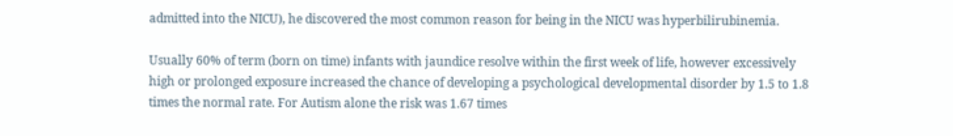admitted into the NICU), he discovered the most common reason for being in the NICU was hyperbilirubinemia.

Usually 60% of term (born on time) infants with jaundice resolve within the first week of life, however excessively high or prolonged exposure increased the chance of developing a psychological developmental disorder by 1.5 to 1.8 times the normal rate. For Autism alone the risk was 1.67 times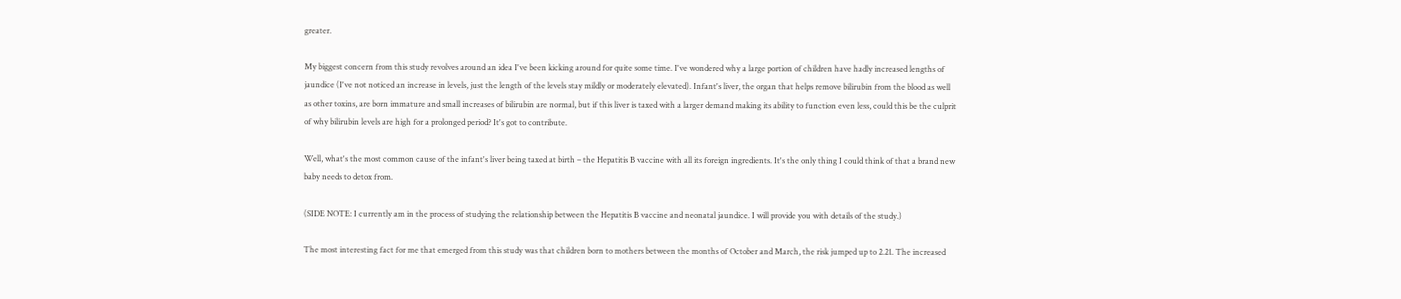greater.

My biggest concern from this study revolves around an idea I've been kicking around for quite some time. I've wondered why a large portion of children have hadly increased lengths of jaundice (I've not noticed an increase in levels, just the length of the levels stay mildly or moderately elevated). Infant's liver, the organ that helps remove bilirubin from the blood as well as other toxins, are born immature and small increases of bilirubin are normal, but if this liver is taxed with a larger demand making its ability to function even less, could this be the culprit of why bilirubin levels are high for a prolonged period? It's got to contribute.

Well, what's the most common cause of the infant's liver being taxed at birth – the Hepatitis B vaccine with all its foreign ingredients. It's the only thing I could think of that a brand new baby needs to detox from.

(SIDE NOTE: I currently am in the process of studying the relationship between the Hepatitis B vaccine and neonatal jaundice. I will provide you with details of the study.)

The most interesting fact for me that emerged from this study was that children born to mothers between the months of October and March, the risk jumped up to 2.21. The increased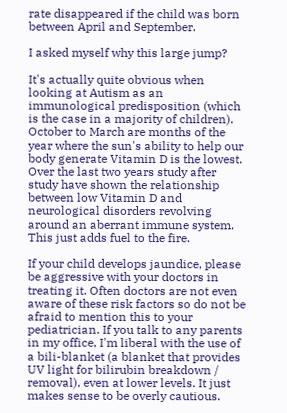rate disappeared if the child was born between April and September.

I asked myself why this large jump?

It's actually quite obvious when looking at Autism as an immunological predisposition (which is the case in a majority of children). October to March are months of the year where the sun's ability to help our body generate Vitamin D is the lowest. Over the last two years study after study have shown the relationship between low Vitamin D and neurological disorders revolving around an aberrant immune system. This just adds fuel to the fire.

If your child develops jaundice, please be aggressive with your doctors in treating it. Often doctors are not even aware of these risk factors so do not be afraid to mention this to your pediatrician. If you talk to any parents in my office, I'm liberal with the use of a bili-blanket (a blanket that provides UV light for bilirubin breakdown / removal), even at lower levels. It just makes sense to be overly cautious.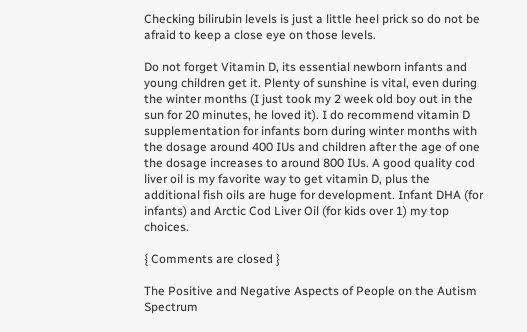Checking bilirubin levels is just a little heel prick so do not be afraid to keep a close eye on those levels.

Do not forget Vitamin D, its essential newborn infants and young children get it. Plenty of sunshine is vital, even during the winter months (I just took my 2 week old boy out in the sun for 20 minutes, he loved it). I do recommend vitamin D supplementation for infants born during winter months with the dosage around 400 IUs and children after the age of one the dosage increases to around 800 IUs. A good quality cod liver oil is my favorite way to get vitamin D, plus the additional fish oils are huge for development. Infant DHA (for infants) and Arctic Cod Liver Oil (for kids over 1) my top choices.

{ Comments are closed }

The Positive and Negative Aspects of People on the Autism Spectrum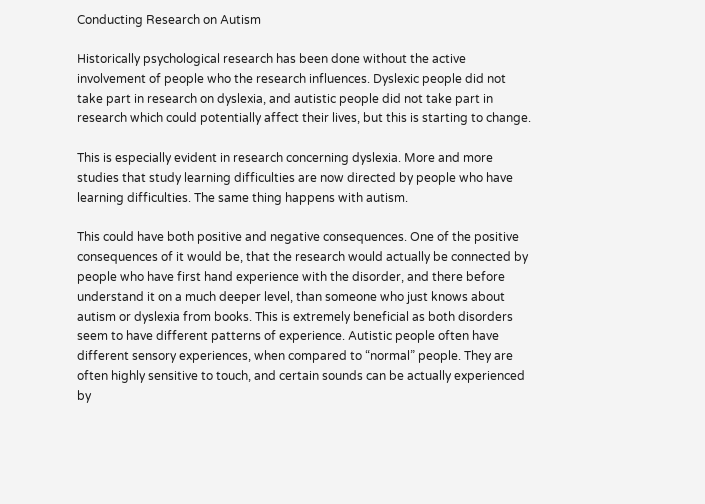Conducting Research on Autism

Historically psychological research has been done without the active involvement of people who the research influences. Dyslexic people did not take part in research on dyslexia, and autistic people did not take part in research which could potentially affect their lives, but this is starting to change.

This is especially evident in research concerning dyslexia. More and more studies that study learning difficulties are now directed by people who have learning difficulties. The same thing happens with autism.

This could have both positive and negative consequences. One of the positive consequences of it would be, that the research would actually be connected by people who have first hand experience with the disorder, and there before understand it on a much deeper level, than someone who just knows about autism or dyslexia from books. This is extremely beneficial as both disorders seem to have different patterns of experience. Autistic people often have different sensory experiences, when compared to “normal” people. They are often highly sensitive to touch, and certain sounds can be actually experienced by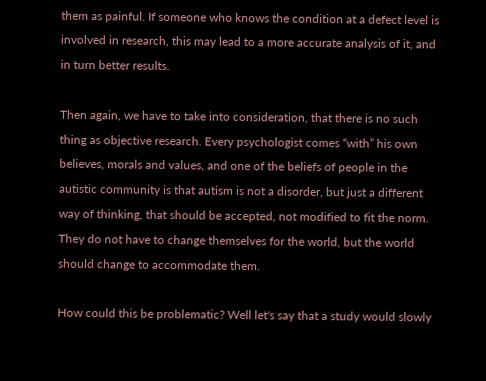them as painful. If someone who knows the condition at a defect level is involved in research, this may lead to a more accurate analysis of it, and in turn better results.

Then again, we have to take into consideration, that there is no such thing as objective research. Every psychologist comes “with” his own believes, morals and values, and one of the beliefs of people in the autistic community is that autism is not a disorder, but just a different way of thinking, that should be accepted, not modified to fit the norm. They do not have to change themselves for the world, but the world should change to accommodate them.

How could this be problematic? Well let's say that a study would slowly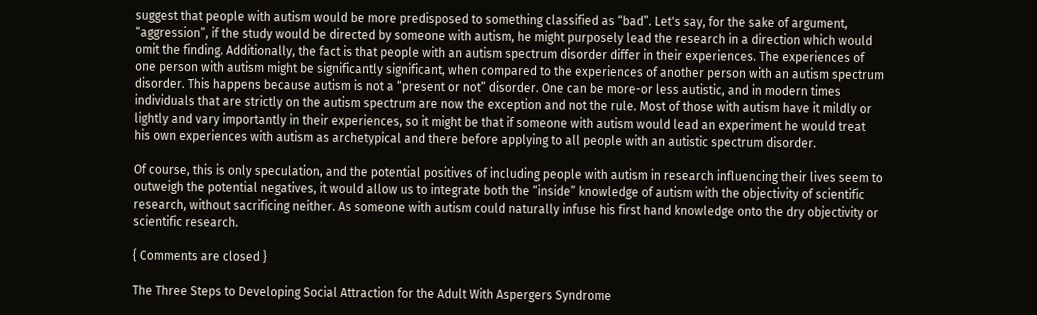suggest that people with autism would be more predisposed to something classified as “bad”. Let's say, for the sake of argument, “aggression”, if the study would be directed by someone with autism, he might purposely lead the research in a direction which would omit the finding. Additionally, the fact is that people with an autism spectrum disorder differ in their experiences. The experiences of one person with autism might be significantly significant, when compared to the experiences of another person with an autism spectrum disorder. This happens because autism is not a “present or not” disorder. One can be more-or less autistic, and in modern times individuals that are strictly on the autism spectrum are now the exception and not the rule. Most of those with autism have it mildly or lightly and vary importantly in their experiences, so it might be that if someone with autism would lead an experiment he would treat his own experiences with autism as archetypical and there before applying to all people with an autistic spectrum disorder.

Of course, this is only speculation, and the potential positives of including people with autism in research influencing their lives seem to outweigh the potential negatives, it would allow us to integrate both the “inside” knowledge of autism with the objectivity of scientific research, without sacrificing neither. As someone with autism could naturally infuse his first hand knowledge onto the dry objectivity or scientific research.

{ Comments are closed }

The Three Steps to Developing Social Attraction for the Adult With Aspergers Syndrome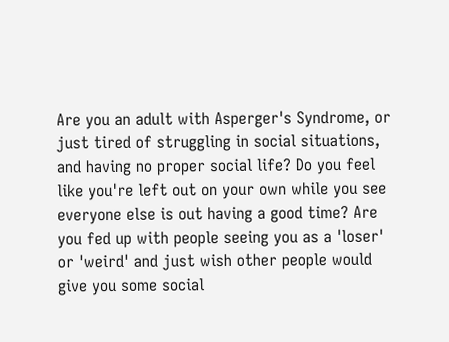Are you an adult with Asperger's Syndrome, or just tired of struggling in social situations, and having no proper social life? Do you feel like you're left out on your own while you see everyone else is out having a good time? Are you fed up with people seeing you as a 'loser' or 'weird' and just wish other people would give you some social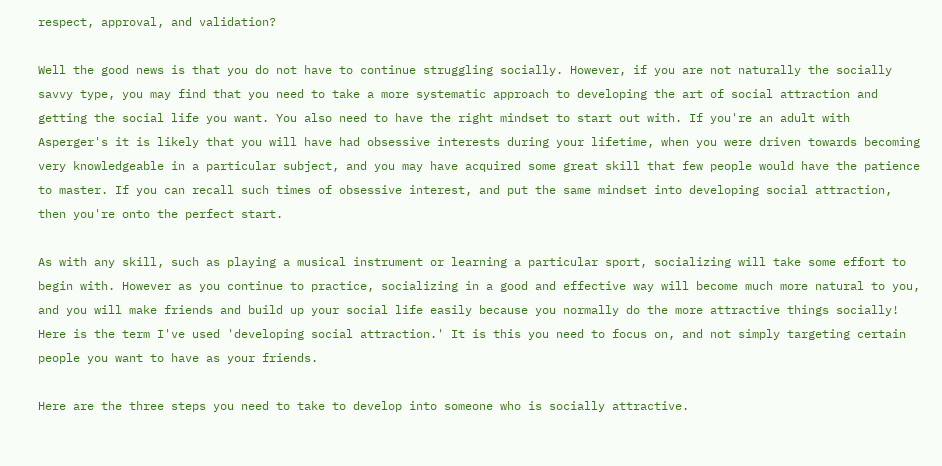respect, approval, and validation?

Well the good news is that you do not have to continue struggling socially. However, if you are not naturally the socially savvy type, you may find that you need to take a more systematic approach to developing the art of social attraction and getting the social life you want. You also need to have the right mindset to start out with. If you're an adult with Asperger's it is likely that you will have had obsessive interests during your lifetime, when you were driven towards becoming very knowledgeable in a particular subject, and you may have acquired some great skill that few people would have the patience to master. If you can recall such times of obsessive interest, and put the same mindset into developing social attraction, then you're onto the perfect start.

As with any skill, such as playing a musical instrument or learning a particular sport, socializing will take some effort to begin with. However as you continue to practice, socializing in a good and effective way will become much more natural to you, and you will make friends and build up your social life easily because you normally do the more attractive things socially! Here is the term I've used 'developing social attraction.' It is this you need to focus on, and not simply targeting certain people you want to have as your friends.

Here are the three steps you need to take to develop into someone who is socially attractive.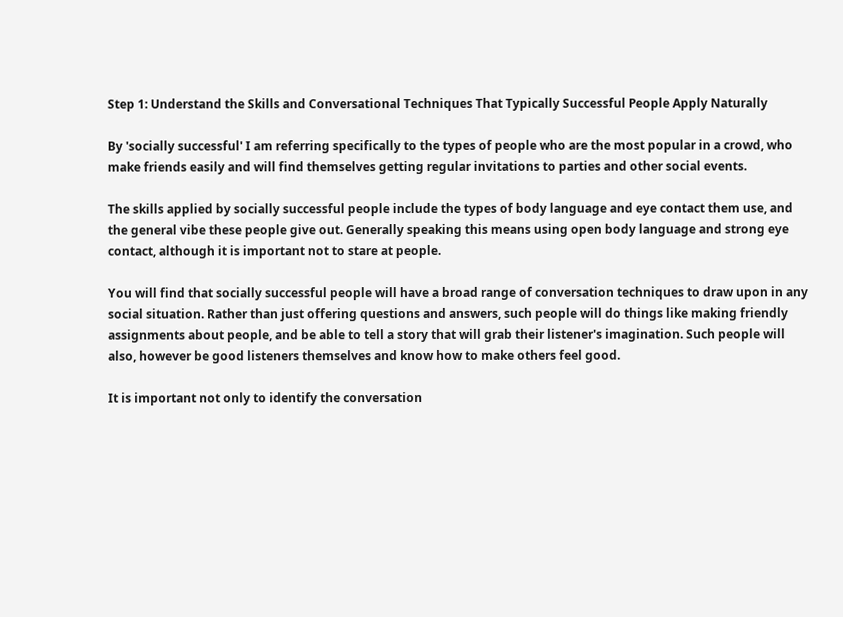Step 1: Understand the Skills and Conversational Techniques That Typically Successful People Apply Naturally

By 'socially successful' I am referring specifically to the types of people who are the most popular in a crowd, who make friends easily and will find themselves getting regular invitations to parties and other social events.

The skills applied by socially successful people include the types of body language and eye contact them use, and the general vibe these people give out. Generally speaking this means using open body language and strong eye contact, although it is important not to stare at people.

You will find that socially successful people will have a broad range of conversation techniques to draw upon in any social situation. Rather than just offering questions and answers, such people will do things like making friendly assignments about people, and be able to tell a story that will grab their listener's imagination. Such people will also, however be good listeners themselves and know how to make others feel good.

It is important not only to identify the conversation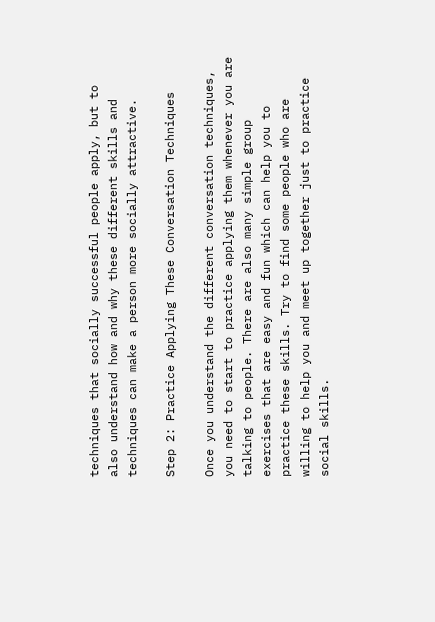techniques that socially successful people apply, but to also understand how and why these different skills and techniques can make a person more socially attractive.

Step 2: Practice Applying These Conversation Techniques

Once you understand the different conversation techniques, you need to start to practice applying them whenever you are talking to people. There are also many simple group exercises that are easy and fun which can help you to practice these skills. Try to find some people who are willing to help you and meet up together just to practice social skills.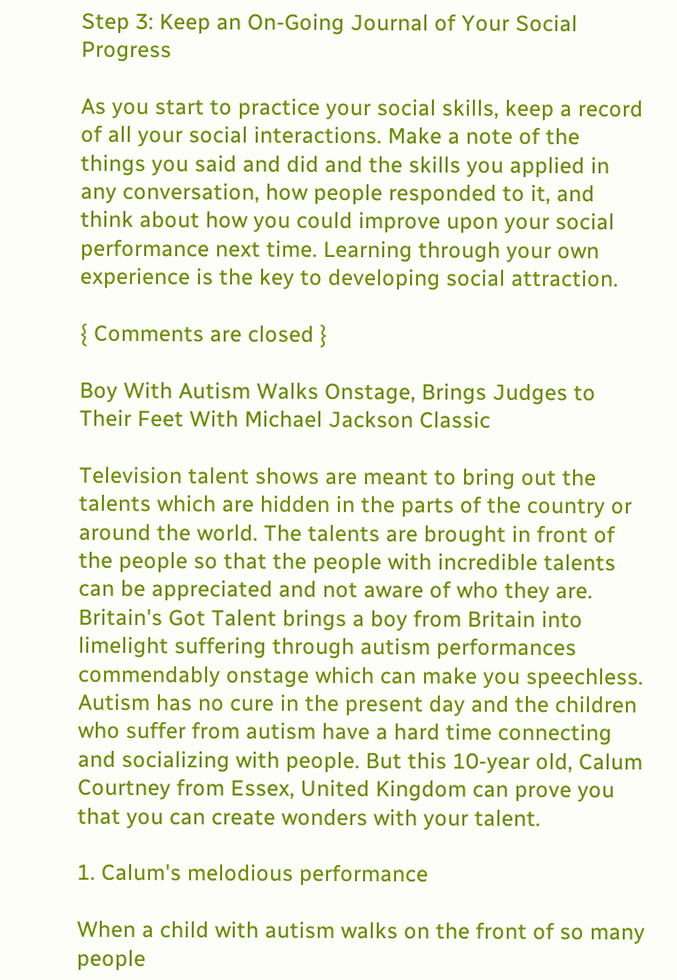Step 3: Keep an On-Going Journal of Your Social Progress

As you start to practice your social skills, keep a record of all your social interactions. Make a note of the things you said and did and the skills you applied in any conversation, how people responded to it, and think about how you could improve upon your social performance next time. Learning through your own experience is the key to developing social attraction.

{ Comments are closed }

Boy With Autism Walks Onstage, Brings Judges to Their Feet With Michael Jackson Classic

Television talent shows are meant to bring out the talents which are hidden in the parts of the country or around the world. The talents are brought in front of the people so that the people with incredible talents can be appreciated and not aware of who they are. Britain's Got Talent brings a boy from Britain into limelight suffering through autism performances commendably onstage which can make you speechless. Autism has no cure in the present day and the children who suffer from autism have a hard time connecting and socializing with people. But this 10-year old, Calum Courtney from Essex, United Kingdom can prove you that you can create wonders with your talent.

1. Calum's melodious performance

When a child with autism walks on the front of so many people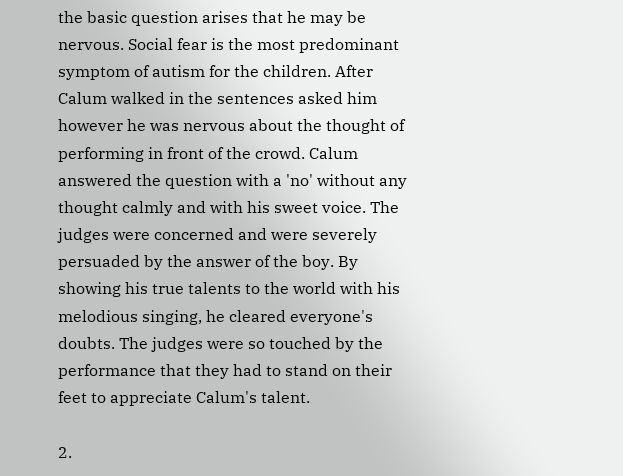the basic question arises that he may be nervous. Social fear is the most predominant symptom of autism for the children. After Calum walked in the sentences asked him however he was nervous about the thought of performing in front of the crowd. Calum answered the question with a 'no' without any thought calmly and with his sweet voice. The judges were concerned and were severely persuaded by the answer of the boy. By showing his true talents to the world with his melodious singing, he cleared everyone's doubts. The judges were so touched by the performance that they had to stand on their feet to appreciate Calum's talent.

2.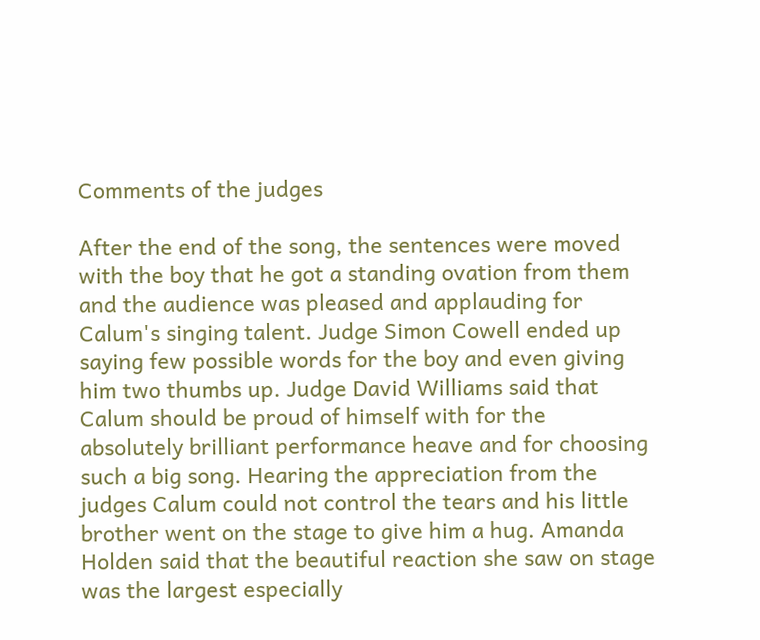Comments of the judges

After the end of the song, the sentences were moved with the boy that he got a standing ovation from them and the audience was pleased and applauding for Calum's singing talent. Judge Simon Cowell ended up saying few possible words for the boy and even giving him two thumbs up. Judge David Williams said that Calum should be proud of himself with for the absolutely brilliant performance heave and for choosing such a big song. Hearing the appreciation from the judges Calum could not control the tears and his little brother went on the stage to give him a hug. Amanda Holden said that the beautiful reaction she saw on stage was the largest especially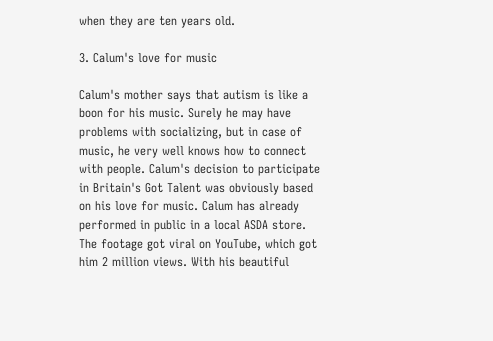when they are ten years old.

3. Calum's love for music

Calum's mother says that autism is like a boon for his music. Surely he may have problems with socializing, but in case of music, he very well knows how to connect with people. Calum's decision to participate in Britain's Got Talent was obviously based on his love for music. Calum has already performed in public in a local ASDA store. The footage got viral on YouTube, which got him 2 million views. With his beautiful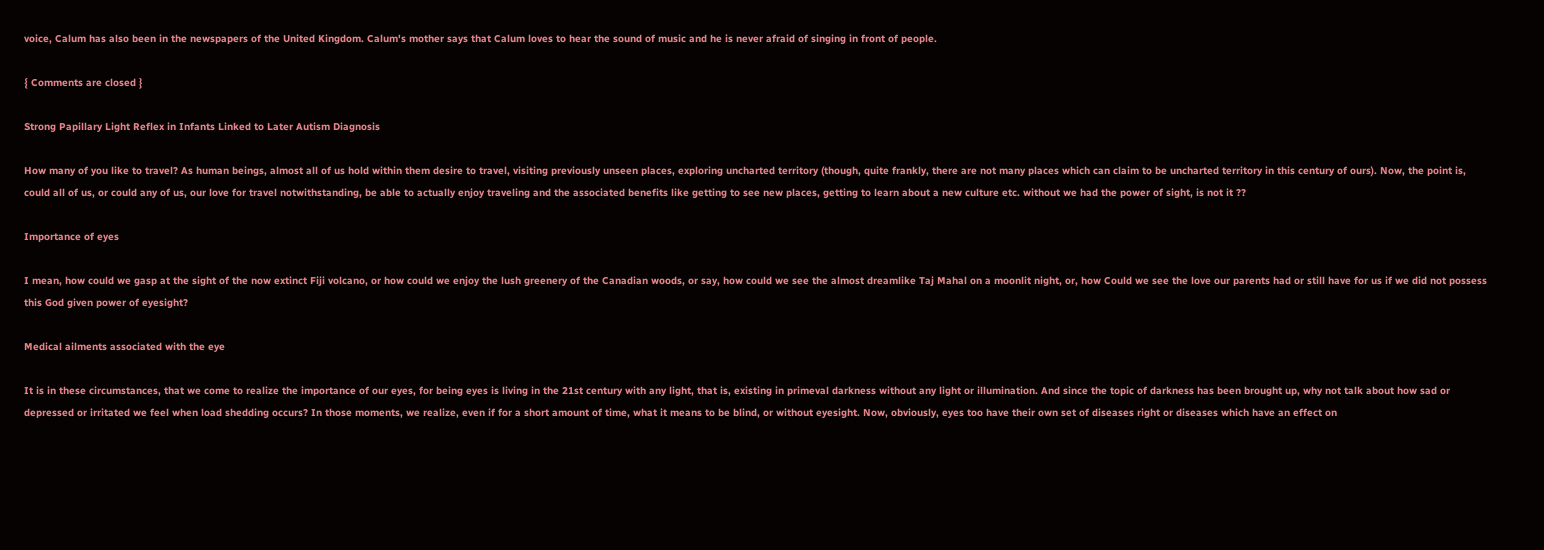voice, Calum has also been in the newspapers of the United Kingdom. Calum's mother says that Calum loves to hear the sound of music and he is never afraid of singing in front of people.

{ Comments are closed }

Strong Papillary Light Reflex in Infants Linked to Later Autism Diagnosis

How many of you like to travel? As human beings, almost all of us hold within them desire to travel, visiting previously unseen places, exploring uncharted territory (though, quite frankly, there are not many places which can claim to be uncharted territory in this century of ours). Now, the point is, could all of us, or could any of us, our love for travel notwithstanding, be able to actually enjoy traveling and the associated benefits like getting to see new places, getting to learn about a new culture etc. without we had the power of sight, is not it ??

Importance of eyes

I mean, how could we gasp at the sight of the now extinct Fiji volcano, or how could we enjoy the lush greenery of the Canadian woods, or say, how could we see the almost dreamlike Taj Mahal on a moonlit night, or, how Could we see the love our parents had or still have for us if we did not possess this God given power of eyesight?

Medical ailments associated with the eye

It is in these circumstances, that we come to realize the importance of our eyes, for being eyes is living in the 21st century with any light, that is, existing in primeval darkness without any light or illumination. And since the topic of darkness has been brought up, why not talk about how sad or depressed or irritated we feel when load shedding occurs? In those moments, we realize, even if for a short amount of time, what it means to be blind, or without eyesight. Now, obviously, eyes too have their own set of diseases right or diseases which have an effect on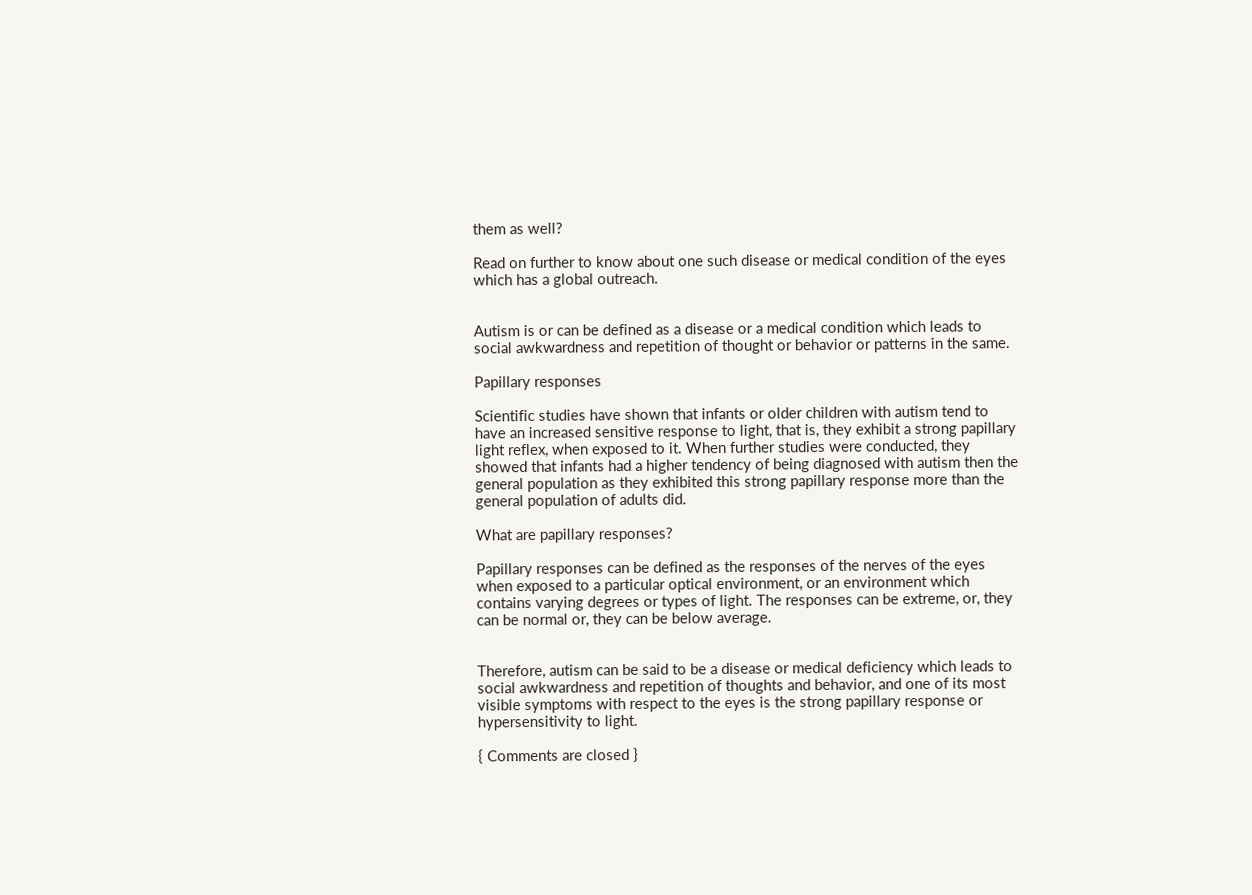them as well?

Read on further to know about one such disease or medical condition of the eyes which has a global outreach.


Autism is or can be defined as a disease or a medical condition which leads to social awkwardness and repetition of thought or behavior or patterns in the same.

Papillary responses

Scientific studies have shown that infants or older children with autism tend to have an increased sensitive response to light, that is, they exhibit a strong papillary light reflex, when exposed to it. When further studies were conducted, they showed that infants had a higher tendency of being diagnosed with autism then the general population as they exhibited this strong papillary response more than the general population of adults did.

What are papillary responses?

Papillary responses can be defined as the responses of the nerves of the eyes when exposed to a particular optical environment, or an environment which contains varying degrees or types of light. The responses can be extreme, or, they can be normal or, they can be below average.


Therefore, autism can be said to be a disease or medical deficiency which leads to social awkwardness and repetition of thoughts and behavior, and one of its most visible symptoms with respect to the eyes is the strong papillary response or hypersensitivity to light.

{ Comments are closed }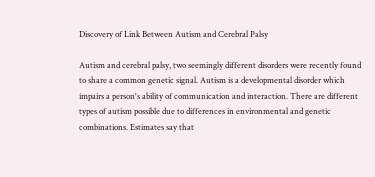Discovery of Link Between Autism and Cerebral Palsy

Autism and cerebral palsy, two seemingly different disorders were recently found to share a common genetic signal. Autism is a developmental disorder which impairs a person's ability of communication and interaction. There are different types of autism possible due to differences in environmental and genetic combinations. Estimates say that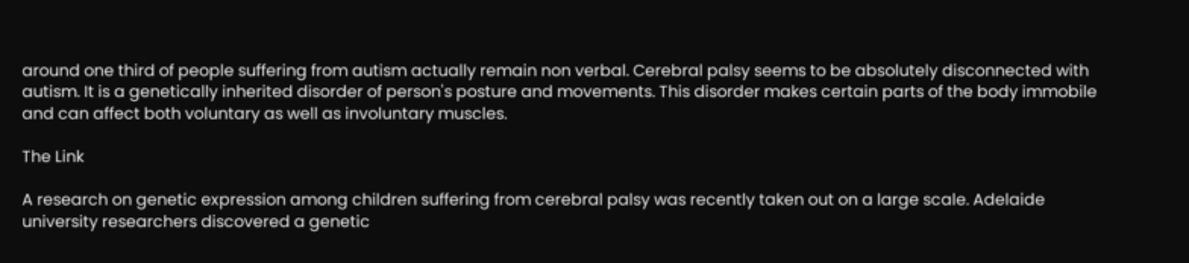around one third of people suffering from autism actually remain non verbal. Cerebral palsy seems to be absolutely disconnected with autism. It is a genetically inherited disorder of person's posture and movements. This disorder makes certain parts of the body immobile and can affect both voluntary as well as involuntary muscles.

The Link

A research on genetic expression among children suffering from cerebral palsy was recently taken out on a large scale. Adelaide university researchers discovered a genetic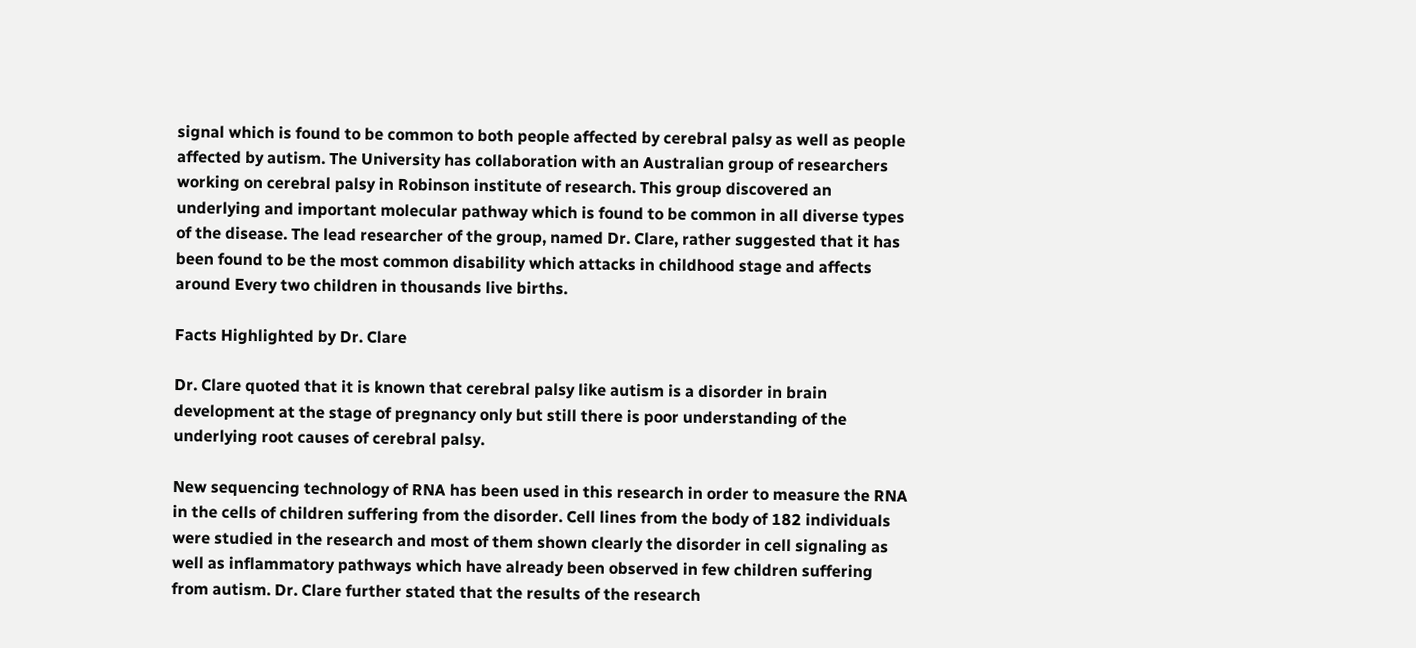signal which is found to be common to both people affected by cerebral palsy as well as people affected by autism. The University has collaboration with an Australian group of researchers working on cerebral palsy in Robinson institute of research. This group discovered an underlying and important molecular pathway which is found to be common in all diverse types of the disease. The lead researcher of the group, named Dr. Clare, rather suggested that it has been found to be the most common disability which attacks in childhood stage and affects around Every two children in thousands live births.

Facts Highlighted by Dr. Clare

Dr. Clare quoted that it is known that cerebral palsy like autism is a disorder in brain development at the stage of pregnancy only but still there is poor understanding of the underlying root causes of cerebral palsy.

New sequencing technology of RNA has been used in this research in order to measure the RNA in the cells of children suffering from the disorder. Cell lines from the body of 182 individuals were studied in the research and most of them shown clearly the disorder in cell signaling as well as inflammatory pathways which have already been observed in few children suffering from autism. Dr. Clare further stated that the results of the research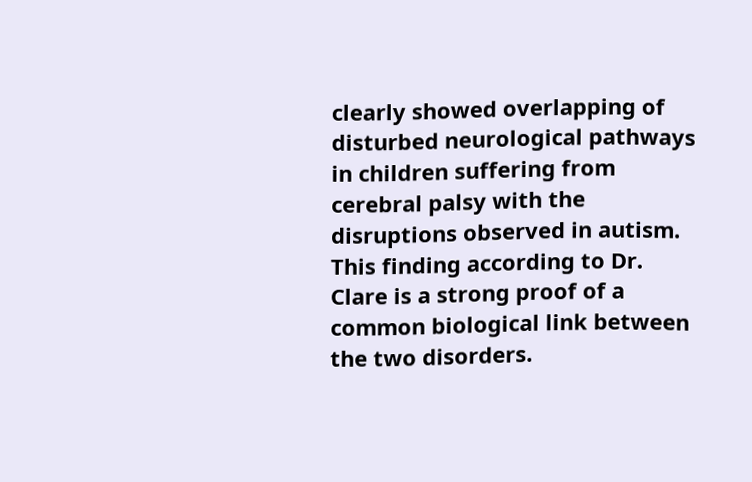clearly showed overlapping of disturbed neurological pathways in children suffering from cerebral palsy with the disruptions observed in autism. This finding according to Dr. Clare is a strong proof of a common biological link between the two disorders.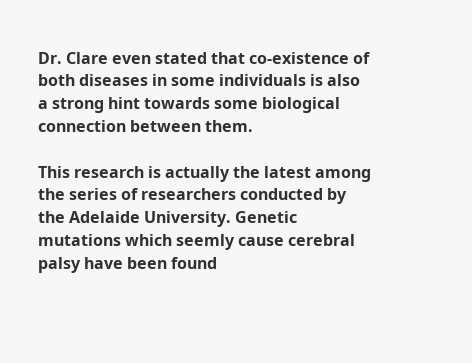Dr. Clare even stated that co-existence of both diseases in some individuals is also a strong hint towards some biological connection between them.

This research is actually the latest among the series of researchers conducted by the Adelaide University. Genetic mutations which seemly cause cerebral palsy have been found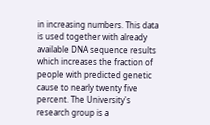in increasing numbers. This data is used together with already available DNA sequence results which increases the fraction of people with predicted genetic cause to nearly twenty five percent. The University's research group is a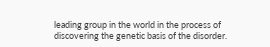leading group in the world in the process of discovering the genetic basis of the disorder.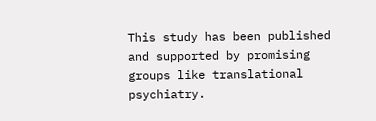This study has been published and supported by promising groups like translational psychiatry.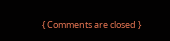{ Comments are closed }